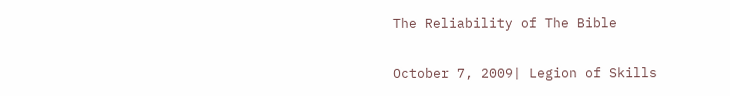The Reliability of The Bible

October 7, 2009| Legion of Skills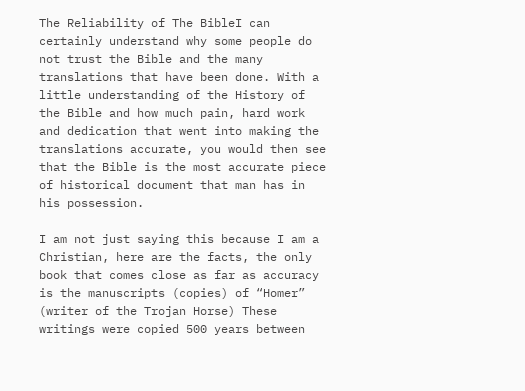The Reliability of The BibleI can certainly understand why some people do not trust the Bible and the many translations that have been done. With a little understanding of the History of the Bible and how much pain, hard work and dedication that went into making the translations accurate, you would then see that the Bible is the most accurate piece of historical document that man has in his possession.

I am not just saying this because I am a Christian, here are the facts, the only book that comes close as far as accuracy is the manuscripts (copies) of “Homer” (writer of the Trojan Horse) These writings were copied 500 years between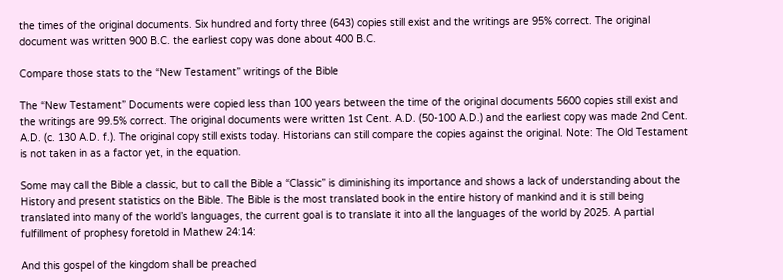the times of the original documents. Six hundred and forty three (643) copies still exist and the writings are 95% correct. The original document was written 900 B.C. the earliest copy was done about 400 B.C.

Compare those stats to the “New Testament” writings of the Bible

The “New Testament” Documents were copied less than 100 years between the time of the original documents 5600 copies still exist and the writings are 99.5% correct. The original documents were written 1st Cent. A.D. (50-100 A.D.) and the earliest copy was made 2nd Cent. A.D. (c. 130 A.D. f.). The original copy still exists today. Historians can still compare the copies against the original. Note: The Old Testament is not taken in as a factor yet, in the equation.

Some may call the Bible a classic, but to call the Bible a “Classic” is diminishing its importance and shows a lack of understanding about the History and present statistics on the Bible. The Bible is the most translated book in the entire history of mankind and it is still being translated into many of the world’s languages, the current goal is to translate it into all the languages of the world by 2025. A partial fulfillment of prophesy foretold in Mathew 24:14:

And this gospel of the kingdom shall be preached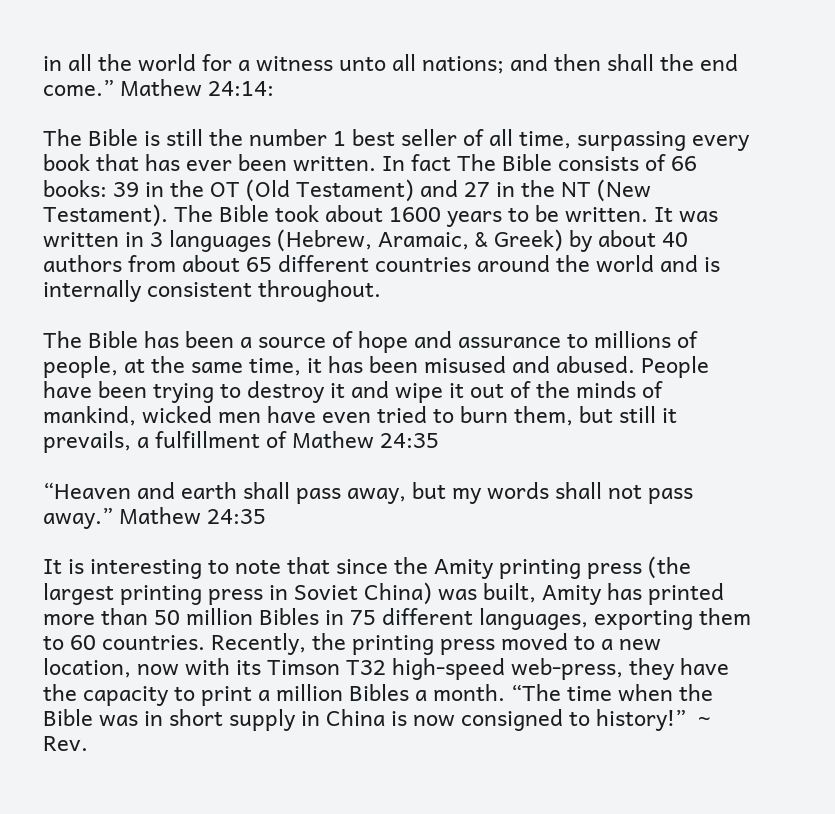in all the world for a witness unto all nations; and then shall the end come.” Mathew 24:14:

The Bible is still the number 1 best seller of all time, surpassing every book that has ever been written. In fact The Bible consists of 66 books: 39 in the OT (Old Testament) and 27 in the NT (New Testament). The Bible took about 1600 years to be written. It was written in 3 languages (Hebrew, Aramaic, & Greek) by about 40 authors from about 65 different countries around the world and is internally consistent throughout.

The Bible has been a source of hope and assurance to millions of people, at the same time, it has been misused and abused. People have been trying to destroy it and wipe it out of the minds of mankind, wicked men have even tried to burn them, but still it prevails, a fulfillment of Mathew 24:35

“Heaven and earth shall pass away, but my words shall not pass away.” Mathew 24:35

It is interesting to note that since the Amity printing press (the largest printing press in Soviet China) was built, Amity has printed more than 50 million Bibles in 75 different languages, exporting them to 60 countries. Recently, the printing press moved to a new location, now with its Timson T32 high-speed web-press, they have the capacity to print a million Bibles a month. “The time when the Bible was in short supply in China is now consigned to history!”  ~ Rev.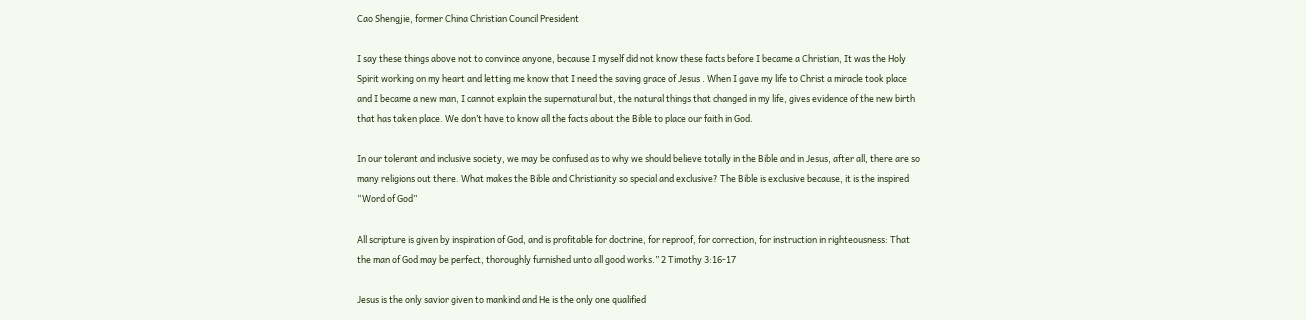Cao Shengjie, former China Christian Council President

I say these things above not to convince anyone, because I myself did not know these facts before I became a Christian, It was the Holy Spirit working on my heart and letting me know that I need the saving grace of Jesus . When I gave my life to Christ a miracle took place and I became a new man, I cannot explain the supernatural but, the natural things that changed in my life, gives evidence of the new birth that has taken place. We don’t have to know all the facts about the Bible to place our faith in God.

In our tolerant and inclusive society, we may be confused as to why we should believe totally in the Bible and in Jesus, after all, there are so many religions out there. What makes the Bible and Christianity so special and exclusive? The Bible is exclusive because, it is the inspired “Word of God”

All scripture is given by inspiration of God, and is profitable for doctrine, for reproof, for correction, for instruction in righteousness: That the man of God may be perfect, thoroughly furnished unto all good works.” 2 Timothy 3:16-17

Jesus is the only savior given to mankind and He is the only one qualified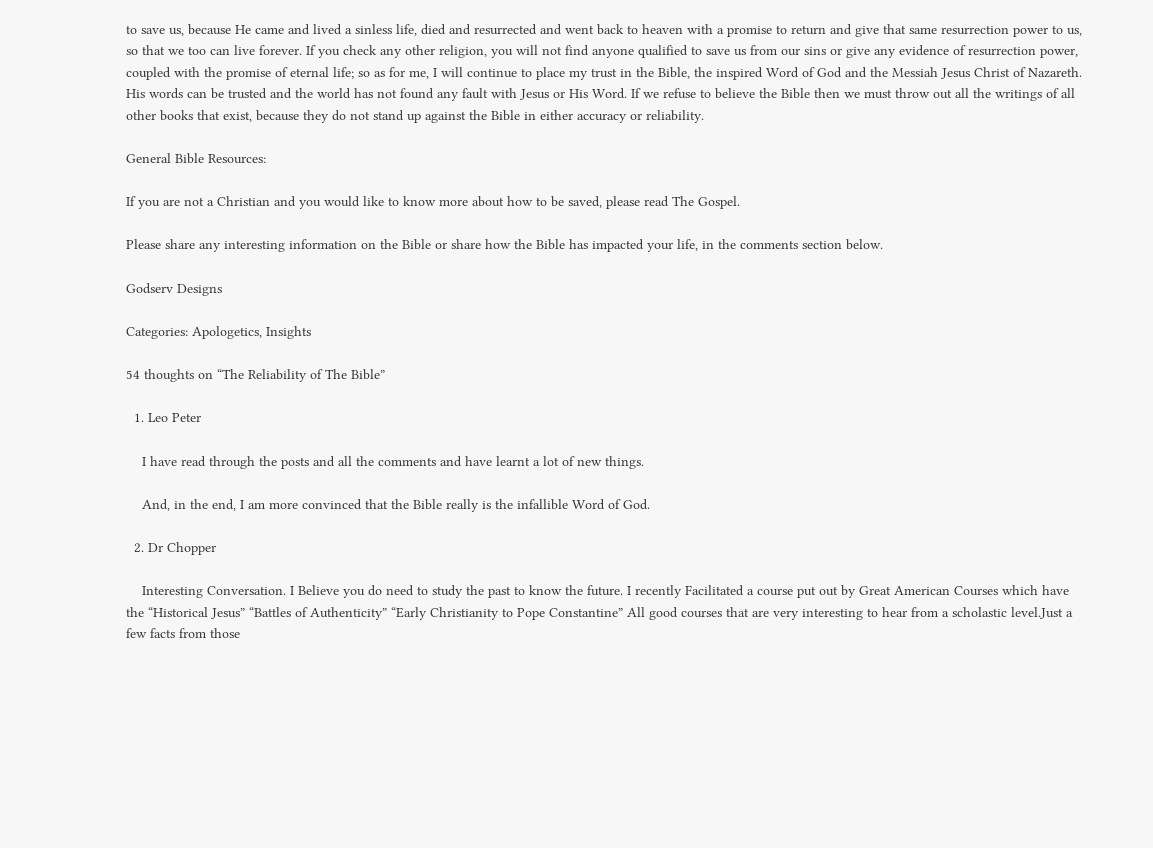to save us, because He came and lived a sinless life, died and resurrected and went back to heaven with a promise to return and give that same resurrection power to us, so that we too can live forever. If you check any other religion, you will not find anyone qualified to save us from our sins or give any evidence of resurrection power, coupled with the promise of eternal life; so as for me, I will continue to place my trust in the Bible, the inspired Word of God and the Messiah Jesus Christ of Nazareth. His words can be trusted and the world has not found any fault with Jesus or His Word. If we refuse to believe the Bible then we must throw out all the writings of all other books that exist, because they do not stand up against the Bible in either accuracy or reliability.

General Bible Resources:

If you are not a Christian and you would like to know more about how to be saved, please read The Gospel.

Please share any interesting information on the Bible or share how the Bible has impacted your life, in the comments section below.

Godserv Designs

Categories: Apologetics, Insights

54 thoughts on “The Reliability of The Bible”

  1. Leo Peter

    I have read through the posts and all the comments and have learnt a lot of new things.

    And, in the end, I am more convinced that the Bible really is the infallible Word of God.

  2. Dr Chopper

    Interesting Conversation. I Believe you do need to study the past to know the future. I recently Facilitated a course put out by Great American Courses which have the “Historical Jesus” “Battles of Authenticity” “Early Christianity to Pope Constantine” All good courses that are very interesting to hear from a scholastic level.Just a few facts from those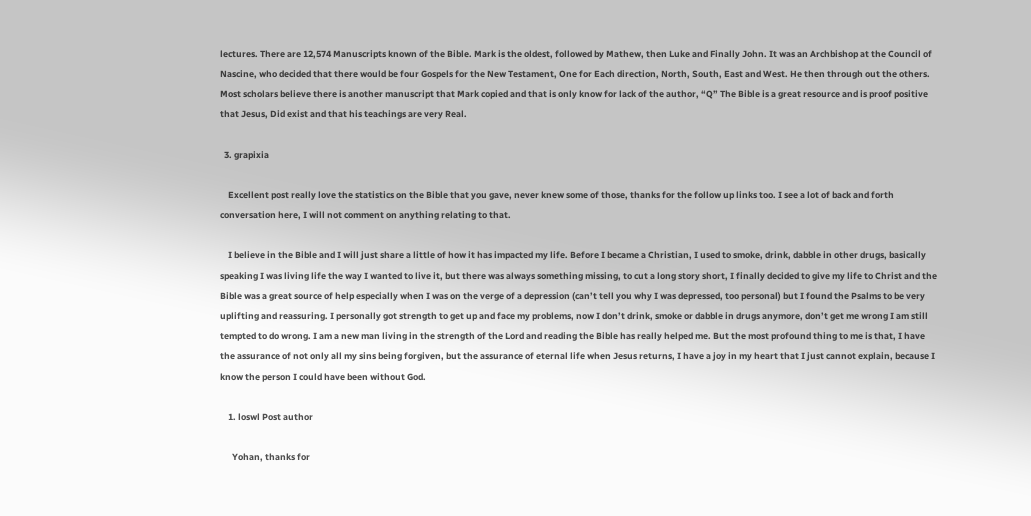lectures. There are 12,574 Manuscripts known of the Bible. Mark is the oldest, followed by Mathew, then Luke and Finally John. It was an Archbishop at the Council of Nascine, who decided that there would be four Gospels for the New Testament, One for Each direction, North, South, East and West. He then through out the others. Most scholars believe there is another manuscript that Mark copied and that is only know for lack of the author, “Q” The Bible is a great resource and is proof positive that Jesus, Did exist and that his teachings are very Real.

  3. grapixia

    Excellent post really love the statistics on the Bible that you gave, never knew some of those, thanks for the follow up links too. I see a lot of back and forth conversation here, I will not comment on anything relating to that.

    I believe in the Bible and I will just share a little of how it has impacted my life. Before I became a Christian, I used to smoke, drink, dabble in other drugs, basically speaking I was living life the way I wanted to live it, but there was always something missing, to cut a long story short, I finally decided to give my life to Christ and the Bible was a great source of help especially when I was on the verge of a depression (can’t tell you why I was depressed, too personal) but I found the Psalms to be very uplifting and reassuring. I personally got strength to get up and face my problems, now I don’t drink, smoke or dabble in drugs anymore, don’t get me wrong I am still tempted to do wrong. I am a new man living in the strength of the Lord and reading the Bible has really helped me. But the most profound thing to me is that, I have the assurance of not only all my sins being forgiven, but the assurance of eternal life when Jesus returns, I have a joy in my heart that I just cannot explain, because I know the person I could have been without God.

    1. loswl Post author

      Yohan, thanks for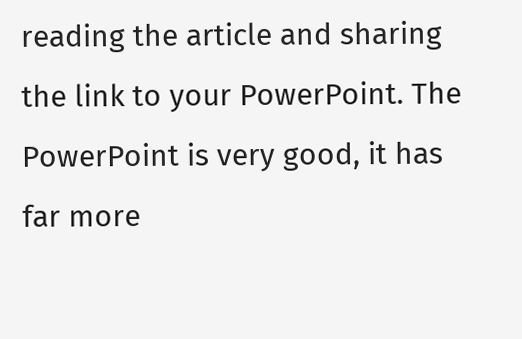reading the article and sharing the link to your PowerPoint. The PowerPoint is very good, it has far more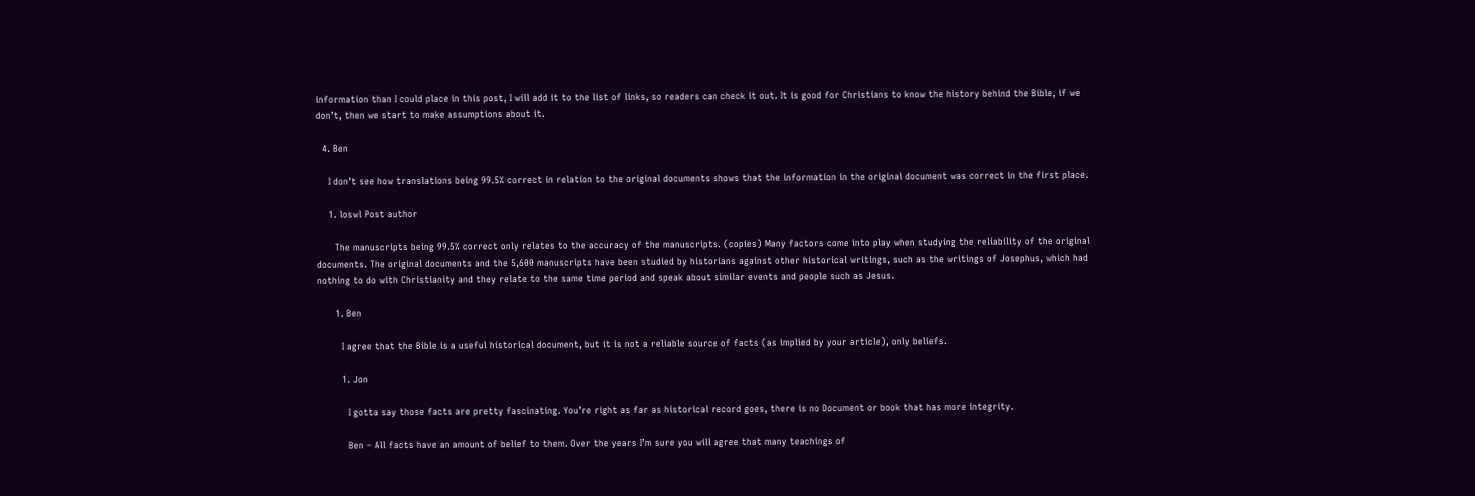information than I could place in this post, I will add it to the list of links, so readers can check it out. It is good for Christians to know the history behind the Bible, if we don’t, then we start to make assumptions about it.

  4. Ben

    I don’t see how translations being 99.5% correct in relation to the original documents shows that the information in the original document was correct in the first place.

    1. loswl Post author

      The manuscripts being 99.5% correct only relates to the accuracy of the manuscripts. (copies) Many factors come into play when studying the reliability of the original documents. The original documents and the 5,600 manuscripts have been studied by historians against other historical writings, such as the writings of Josephus, which had nothing to do with Christianity and they relate to the same time period and speak about similar events and people such as Jesus.

      1. Ben

        I agree that the Bible is a useful historical document, but it is not a reliable source of facts (as implied by your article), only beliefs.

        1. Jon

          I gotta say those facts are pretty fascinating. You’re right as far as historical record goes, there is no Document or book that has more integrity.

          Ben – All facts have an amount of belief to them. Over the years I’m sure you will agree that many teachings of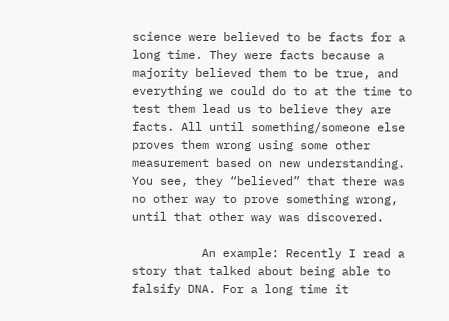science were believed to be facts for a long time. They were facts because a majority believed them to be true, and everything we could do to at the time to test them lead us to believe they are facts. All until something/someone else proves them wrong using some other measurement based on new understanding. You see, they “believed” that there was no other way to prove something wrong, until that other way was discovered.

          An example: Recently I read a story that talked about being able to falsify DNA. For a long time it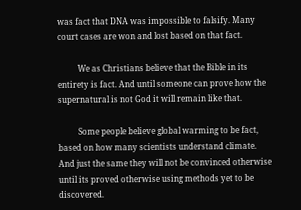was fact that DNA was impossible to falsify. Many court cases are won and lost based on that fact.

          We as Christians believe that the Bible in its entirety is fact. And until someone can prove how the supernatural is not God it will remain like that.

          Some people believe global warming to be fact, based on how many scientists understand climate. And just the same they will not be convinced otherwise until its proved otherwise using methods yet to be discovered.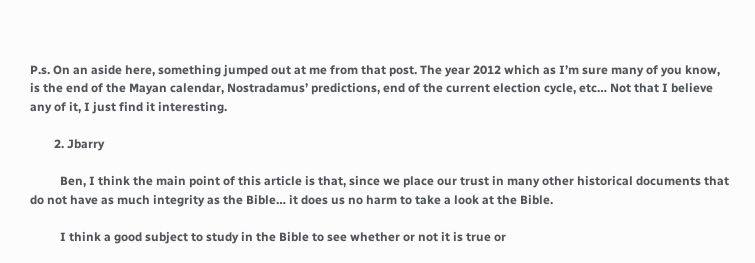P.s. On an aside here, something jumped out at me from that post. The year 2012 which as I’m sure many of you know, is the end of the Mayan calendar, Nostradamus’ predictions, end of the current election cycle, etc… Not that I believe any of it, I just find it interesting.

        2. Jbarry

          Ben, I think the main point of this article is that, since we place our trust in many other historical documents that do not have as much integrity as the Bible… it does us no harm to take a look at the Bible.

          I think a good subject to study in the Bible to see whether or not it is true or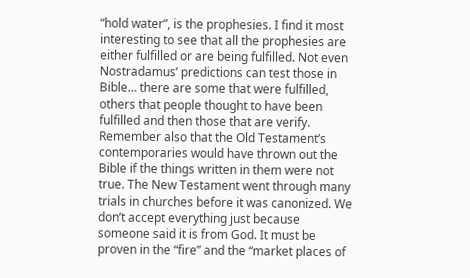“hold water”, is the prophesies. I find it most interesting to see that all the prophesies are either fulfilled or are being fulfilled. Not even Nostradamus’ predictions can test those in Bible… there are some that were fulfilled, others that people thought to have been fulfilled and then those that are verify. Remember also that the Old Testament’s contemporaries would have thrown out the Bible if the things written in them were not true. The New Testament went through many trials in churches before it was canonized. We don’t accept everything just because someone said it is from God. It must be proven in the “fire” and the “market places of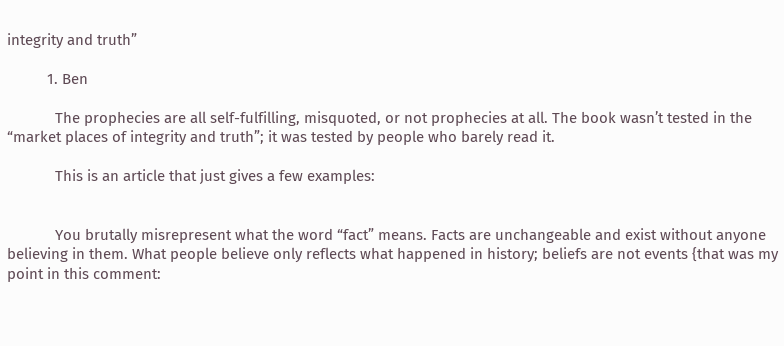integrity and truth”

          1. Ben

            The prophecies are all self-fulfilling, misquoted, or not prophecies at all. The book wasn’t tested in the “market places of integrity and truth”; it was tested by people who barely read it.

            This is an article that just gives a few examples:


            You brutally misrepresent what the word “fact” means. Facts are unchangeable and exist without anyone believing in them. What people believe only reflects what happened in history; beliefs are not events {that was my point in this comment: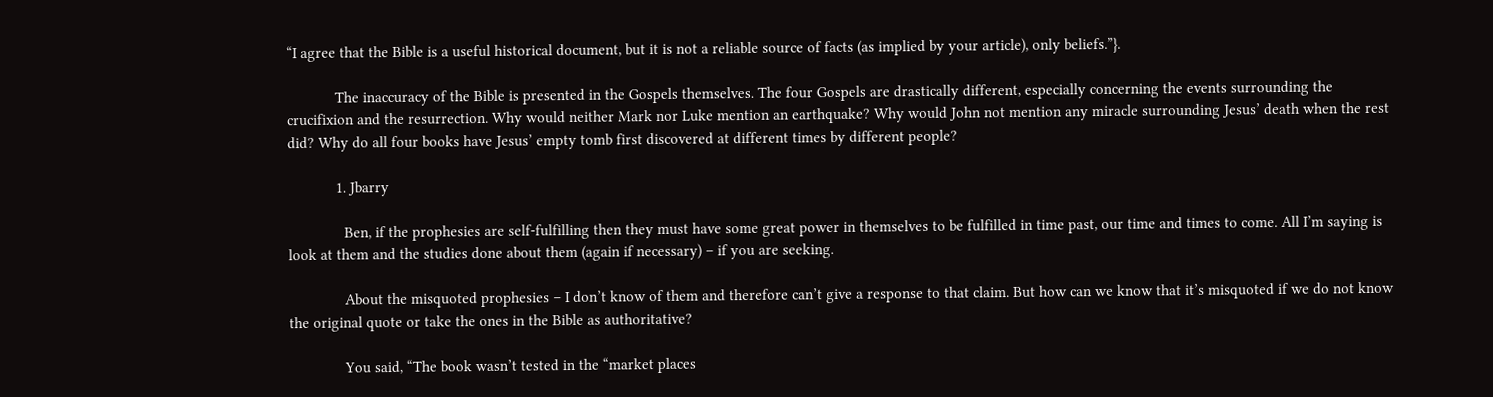“I agree that the Bible is a useful historical document, but it is not a reliable source of facts (as implied by your article), only beliefs.”}.

            The inaccuracy of the Bible is presented in the Gospels themselves. The four Gospels are drastically different, especially concerning the events surrounding the crucifixion and the resurrection. Why would neither Mark nor Luke mention an earthquake? Why would John not mention any miracle surrounding Jesus’ death when the rest did? Why do all four books have Jesus’ empty tomb first discovered at different times by different people?

            1. Jbarry

              Ben, if the prophesies are self-fulfilling then they must have some great power in themselves to be fulfilled in time past, our time and times to come. All I’m saying is look at them and the studies done about them (again if necessary) – if you are seeking.

              About the misquoted prophesies – I don’t know of them and therefore can’t give a response to that claim. But how can we know that it’s misquoted if we do not know the original quote or take the ones in the Bible as authoritative?

              You said, “The book wasn’t tested in the “market places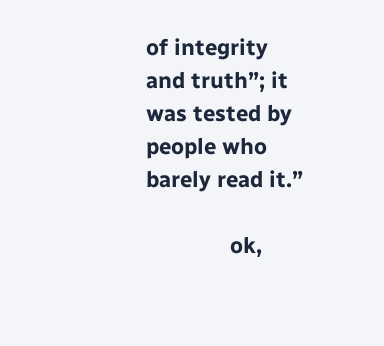of integrity and truth”; it was tested by people who barely read it.”

              ok,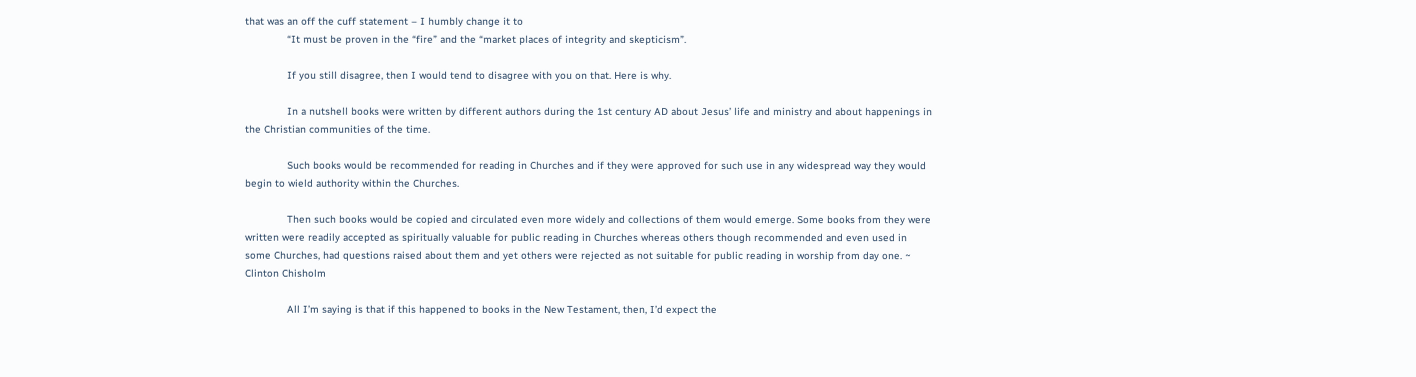that was an off the cuff statement – I humbly change it to
              “It must be proven in the “fire” and the “market places of integrity and skepticism”.

              If you still disagree, then I would tend to disagree with you on that. Here is why.

              In a nutshell books were written by different authors during the 1st century AD about Jesus’ life and ministry and about happenings in the Christian communities of the time.

              Such books would be recommended for reading in Churches and if they were approved for such use in any widespread way they would begin to wield authority within the Churches.

              Then such books would be copied and circulated even more widely and collections of them would emerge. Some books from they were written were readily accepted as spiritually valuable for public reading in Churches whereas others though recommended and even used in some Churches, had questions raised about them and yet others were rejected as not suitable for public reading in worship from day one. ~ Clinton Chisholm

              All I’m saying is that if this happened to books in the New Testament, then, I’d expect the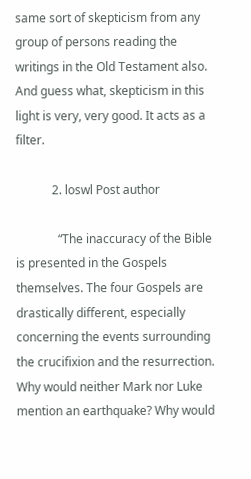same sort of skepticism from any group of persons reading the writings in the Old Testament also. And guess what, skepticism in this light is very, very good. It acts as a filter.

            2. loswl Post author

              “The inaccuracy of the Bible is presented in the Gospels themselves. The four Gospels are drastically different, especially concerning the events surrounding the crucifixion and the resurrection. Why would neither Mark nor Luke mention an earthquake? Why would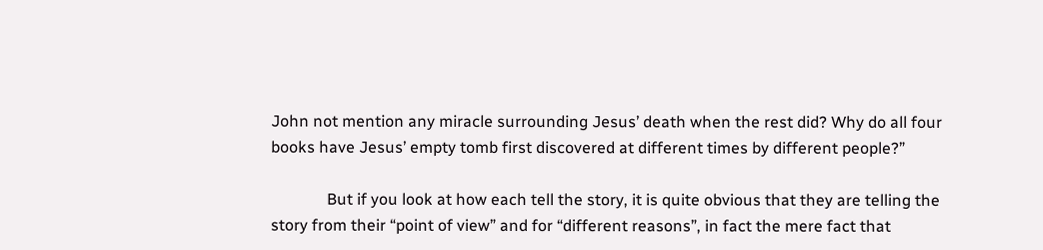John not mention any miracle surrounding Jesus’ death when the rest did? Why do all four books have Jesus’ empty tomb first discovered at different times by different people?”

              But if you look at how each tell the story, it is quite obvious that they are telling the story from their “point of view” and for “different reasons”, in fact the mere fact that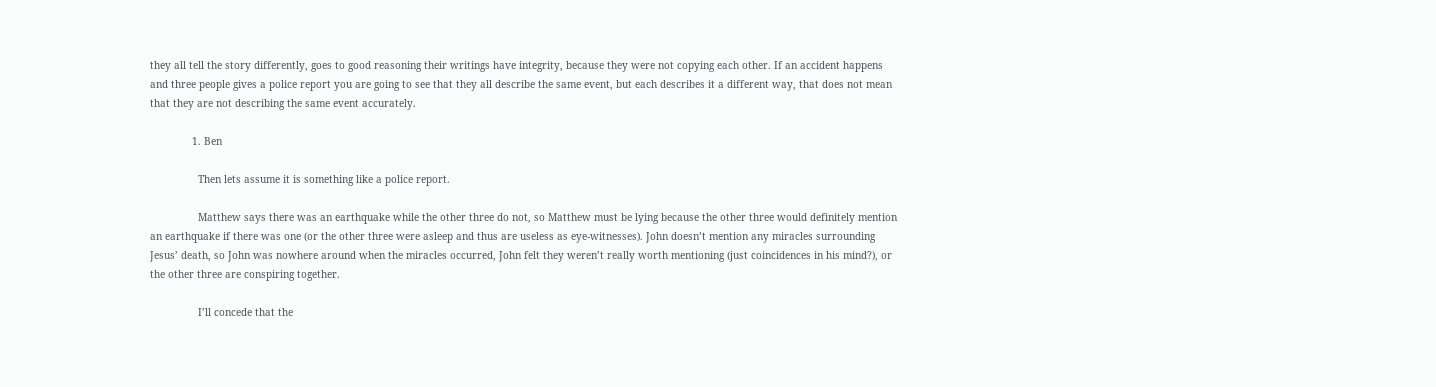they all tell the story differently, goes to good reasoning their writings have integrity, because they were not copying each other. If an accident happens and three people gives a police report you are going to see that they all describe the same event, but each describes it a different way, that does not mean that they are not describing the same event accurately.

              1. Ben

                Then lets assume it is something like a police report.

                Matthew says there was an earthquake while the other three do not, so Matthew must be lying because the other three would definitely mention an earthquake if there was one (or the other three were asleep and thus are useless as eye-witnesses). John doesn’t mention any miracles surrounding Jesus’ death, so John was nowhere around when the miracles occurred, John felt they weren’t really worth mentioning (just coincidences in his mind?), or the other three are conspiring together.

                I’ll concede that the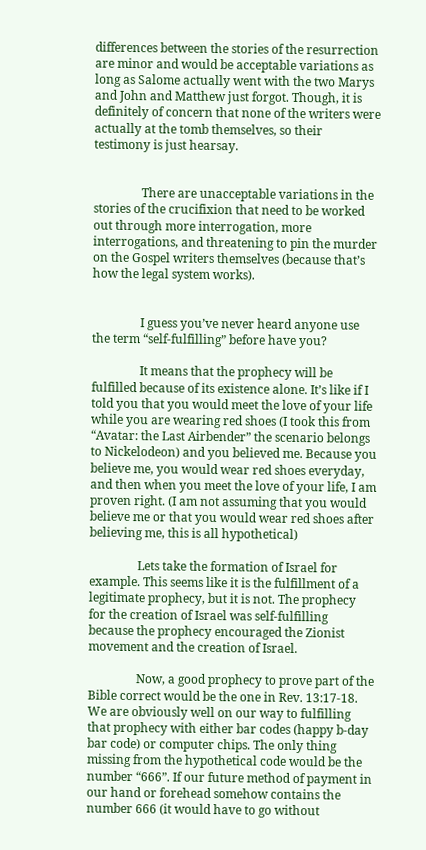differences between the stories of the resurrection are minor and would be acceptable variations as long as Salome actually went with the two Marys and John and Matthew just forgot. Though, it is definitely of concern that none of the writers were actually at the tomb themselves, so their testimony is just hearsay.


                There are unacceptable variations in the stories of the crucifixion that need to be worked out through more interrogation, more interrogations, and threatening to pin the murder on the Gospel writers themselves (because that’s how the legal system works).


                I guess you’ve never heard anyone use the term “self-fulfilling” before have you?

                It means that the prophecy will be fulfilled because of its existence alone. It’s like if I told you that you would meet the love of your life while you are wearing red shoes (I took this from “Avatar: the Last Airbender” the scenario belongs to Nickelodeon) and you believed me. Because you believe me, you would wear red shoes everyday, and then when you meet the love of your life, I am proven right. (I am not assuming that you would believe me or that you would wear red shoes after believing me, this is all hypothetical)

                Lets take the formation of Israel for example. This seems like it is the fulfillment of a legitimate prophecy, but it is not. The prophecy for the creation of Israel was self-fulfilling because the prophecy encouraged the Zionist movement and the creation of Israel.

                Now, a good prophecy to prove part of the Bible correct would be the one in Rev. 13:17-18. We are obviously well on our way to fulfilling that prophecy with either bar codes (happy b-day bar code) or computer chips. The only thing missing from the hypothetical code would be the number “666”. If our future method of payment in our hand or forehead somehow contains the number 666 (it would have to go without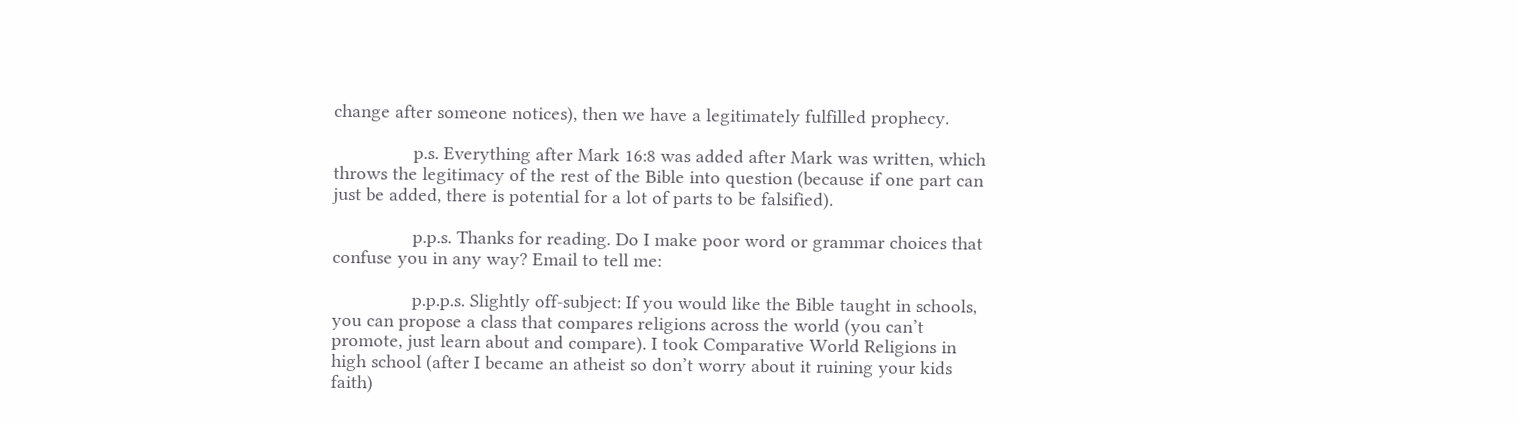change after someone notices), then we have a legitimately fulfilled prophecy.

                p.s. Everything after Mark 16:8 was added after Mark was written, which throws the legitimacy of the rest of the Bible into question (because if one part can just be added, there is potential for a lot of parts to be falsified).

                p.p.s. Thanks for reading. Do I make poor word or grammar choices that confuse you in any way? Email to tell me:

                p.p.p.s. Slightly off-subject: If you would like the Bible taught in schools, you can propose a class that compares religions across the world (you can’t promote, just learn about and compare). I took Comparative World Religions in high school (after I became an atheist so don’t worry about it ruining your kids faith)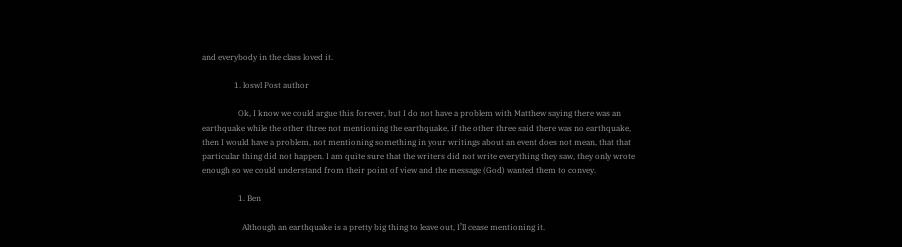and everybody in the class loved it.

                1. loswl Post author

                  Ok, I know we could argue this forever, but I do not have a problem with Matthew saying there was an earthquake while the other three not mentioning the earthquake, if the other three said there was no earthquake, then I would have a problem, not mentioning something in your writings about an event does not mean, that that particular thing did not happen. I am quite sure that the writers did not write everything they saw, they only wrote enough so we could understand from their point of view and the message (God) wanted them to convey.

                  1. Ben

                    Although an earthquake is a pretty big thing to leave out, I’ll cease mentioning it.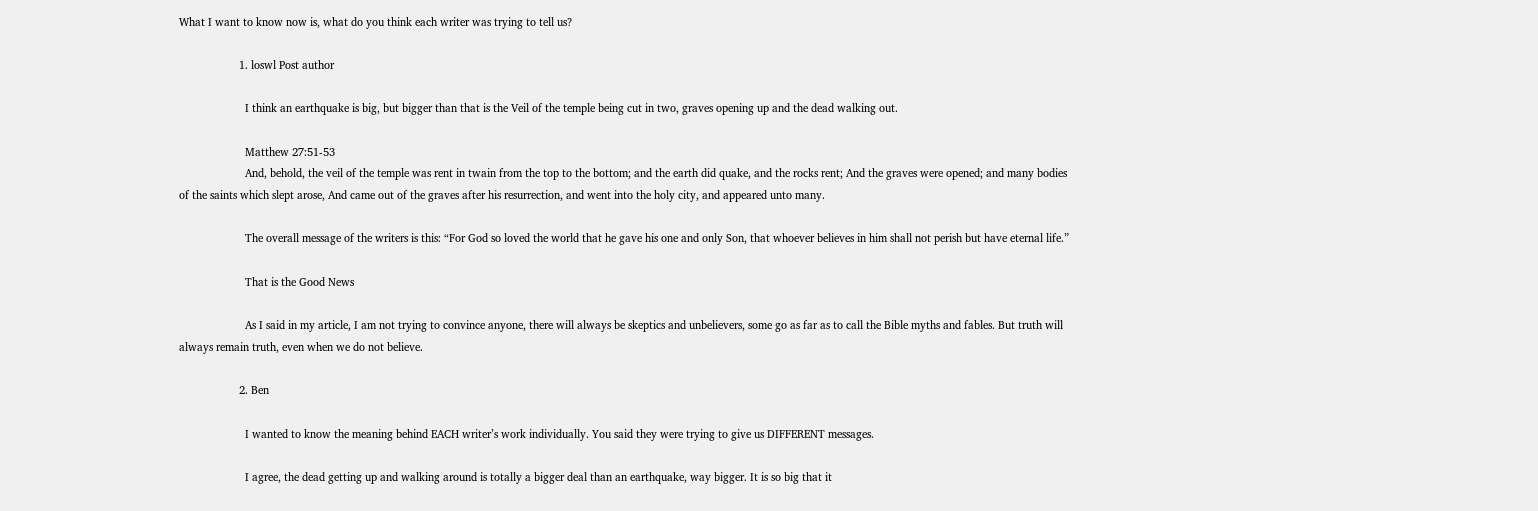What I want to know now is, what do you think each writer was trying to tell us?

                    1. loswl Post author

                      I think an earthquake is big, but bigger than that is the Veil of the temple being cut in two, graves opening up and the dead walking out.

                      Matthew 27:51-53
                      And, behold, the veil of the temple was rent in twain from the top to the bottom; and the earth did quake, and the rocks rent; And the graves were opened; and many bodies of the saints which slept arose, And came out of the graves after his resurrection, and went into the holy city, and appeared unto many.

                      The overall message of the writers is this: “For God so loved the world that he gave his one and only Son, that whoever believes in him shall not perish but have eternal life.”

                      That is the Good News

                      As I said in my article, I am not trying to convince anyone, there will always be skeptics and unbelievers, some go as far as to call the Bible myths and fables. But truth will always remain truth, even when we do not believe.

                    2. Ben

                      I wanted to know the meaning behind EACH writer’s work individually. You said they were trying to give us DIFFERENT messages.

                      I agree, the dead getting up and walking around is totally a bigger deal than an earthquake, way bigger. It is so big that it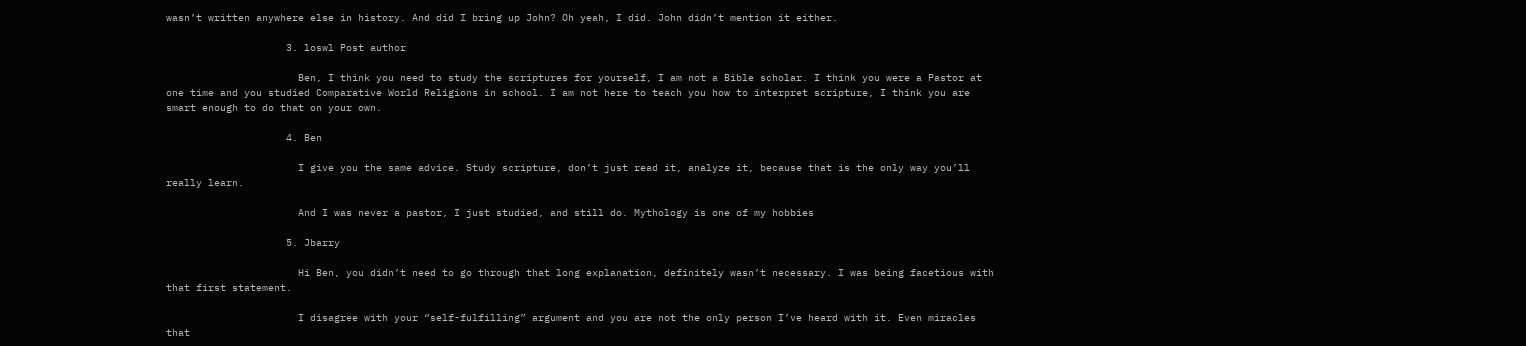wasn’t written anywhere else in history. And did I bring up John? Oh yeah, I did. John didn’t mention it either.

                    3. loswl Post author

                      Ben, I think you need to study the scriptures for yourself, I am not a Bible scholar. I think you were a Pastor at one time and you studied Comparative World Religions in school. I am not here to teach you how to interpret scripture, I think you are smart enough to do that on your own.

                    4. Ben

                      I give you the same advice. Study scripture, don’t just read it, analyze it, because that is the only way you’ll really learn.

                      And I was never a pastor, I just studied, and still do. Mythology is one of my hobbies

                    5. Jbarry

                      Hi Ben, you didn’t need to go through that long explanation, definitely wasn’t necessary. I was being facetious with that first statement.

                      I disagree with your “self-fulfilling” argument and you are not the only person I’ve heard with it. Even miracles that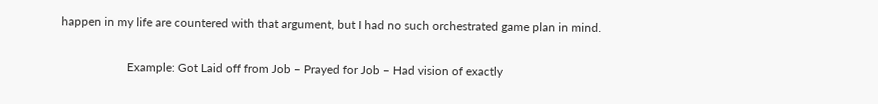happen in my life are countered with that argument, but I had no such orchestrated game plan in mind.

                      Example: Got Laid off from Job – Prayed for Job – Had vision of exactly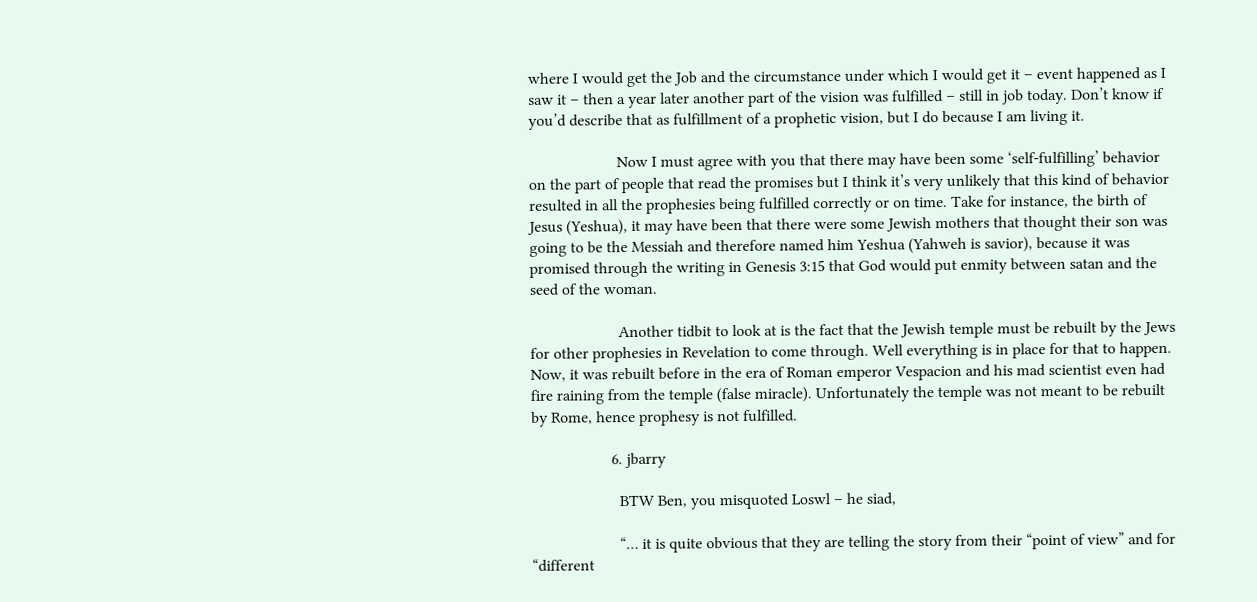where I would get the Job and the circumstance under which I would get it – event happened as I saw it – then a year later another part of the vision was fulfilled – still in job today. Don’t know if you’d describe that as fulfillment of a prophetic vision, but I do because I am living it.

                      Now I must agree with you that there may have been some ‘self-fulfilling’ behavior on the part of people that read the promises but I think it’s very unlikely that this kind of behavior resulted in all the prophesies being fulfilled correctly or on time. Take for instance, the birth of Jesus (Yeshua), it may have been that there were some Jewish mothers that thought their son was going to be the Messiah and therefore named him Yeshua (Yahweh is savior), because it was promised through the writing in Genesis 3:15 that God would put enmity between satan and the seed of the woman.

                      Another tidbit to look at is the fact that the Jewish temple must be rebuilt by the Jews for other prophesies in Revelation to come through. Well everything is in place for that to happen. Now, it was rebuilt before in the era of Roman emperor Vespacion and his mad scientist even had fire raining from the temple (false miracle). Unfortunately the temple was not meant to be rebuilt by Rome, hence prophesy is not fulfilled.

                    6. jbarry

                      BTW Ben, you misquoted Loswl – he siad,

                      “… it is quite obvious that they are telling the story from their “point of view” and for “different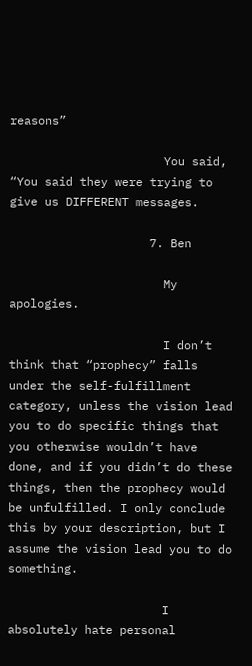reasons”

                      You said, “You said they were trying to give us DIFFERENT messages.

                    7. Ben

                      My apologies.

                      I don’t think that “prophecy” falls under the self-fulfillment category, unless the vision lead you to do specific things that you otherwise wouldn’t have done, and if you didn’t do these things, then the prophecy would be unfulfilled. I only conclude this by your description, but I assume the vision lead you to do something.

                      I absolutely hate personal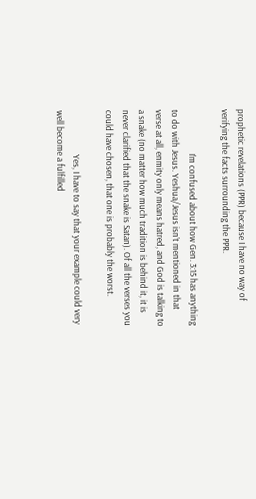prophetic revelations (PPR) because I have no way of verifying the facts surrounding the PPR.

                      I’m confused about how Gen. 3:15 has anything to do with Jesus. Yeshua/Jesus isn’t mentioned in that verse at all, enmity only means hatred, and God is talking to a snake (no matter how much tradition is behind it, it is never clarified that the snake is Satan). Of all the verses you could have chosen, that one is probably the worst.

                      Yes, I have to say that your example could very well become a fulfilled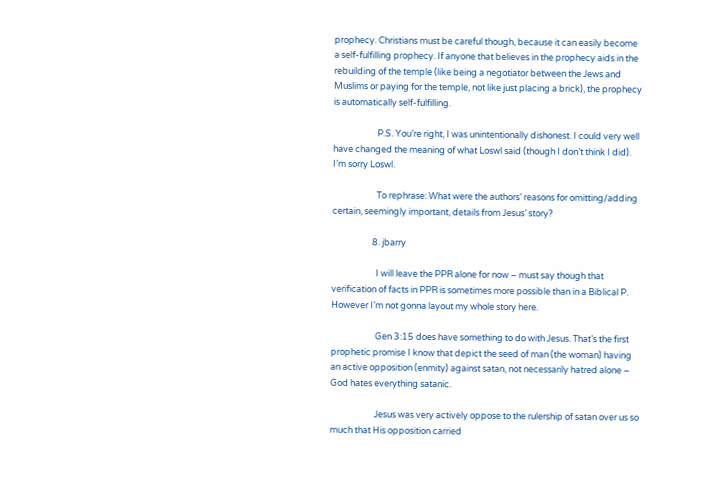prophecy. Christians must be careful though, because it can easily become a self-fulfilling prophecy. If anyone that believes in the prophecy aids in the rebuilding of the temple (like being a negotiator between the Jews and Muslims or paying for the temple, not like just placing a brick), the prophecy is automatically self-fulfilling.

                      P.S. You’re right, I was unintentionally dishonest. I could very well have changed the meaning of what Loswl said (though I don’t think I did). I’m sorry Loswl.

                      To rephrase: What were the authors’ reasons for omitting/adding certain, seemingly important, details from Jesus’ story?

                    8. jbarry

                      I will leave the PPR alone for now – must say though that verification of facts in PPR is sometimes more possible than in a Biblical P. However I’m not gonna layout my whole story here.

                      Gen 3:15 does have something to do with Jesus. That’s the first prophetic promise I know that depict the seed of man (the woman) having an active opposition (enmity) against satan, not necessarily hatred alone – God hates everything satanic.

                      Jesus was very actively oppose to the rulership of satan over us so much that His opposition carried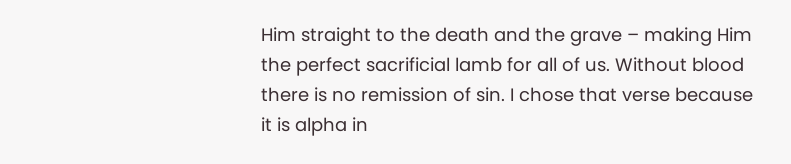Him straight to the death and the grave – making Him the perfect sacrificial lamb for all of us. Without blood there is no remission of sin. I chose that verse because it is alpha in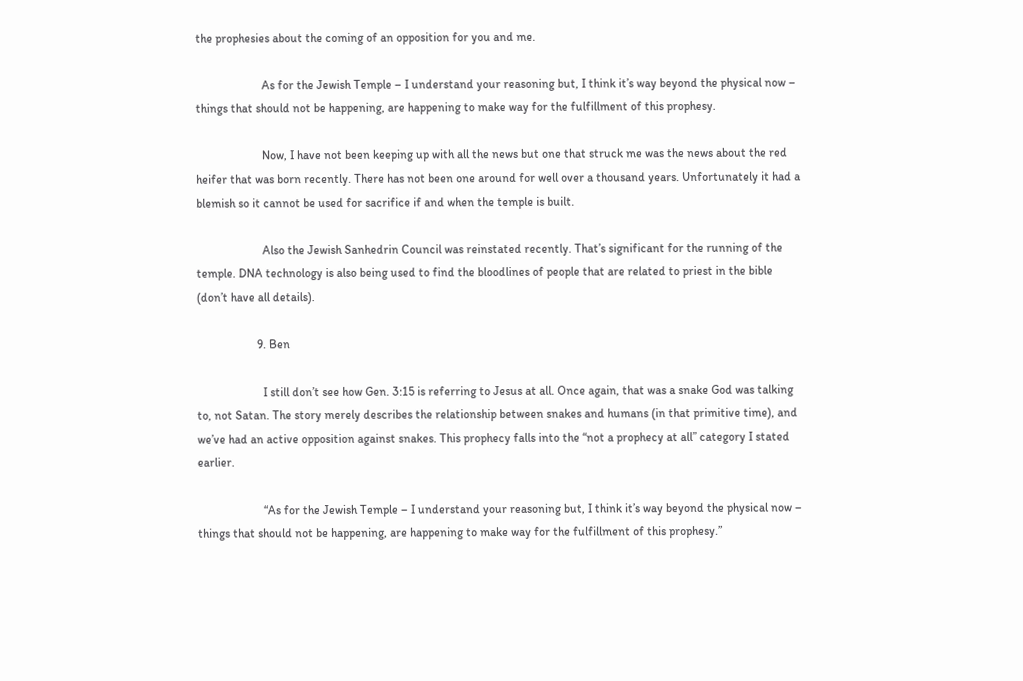the prophesies about the coming of an opposition for you and me.

                      As for the Jewish Temple – I understand your reasoning but, I think it’s way beyond the physical now – things that should not be happening, are happening to make way for the fulfillment of this prophesy.

                      Now, I have not been keeping up with all the news but one that struck me was the news about the red heifer that was born recently. There has not been one around for well over a thousand years. Unfortunately it had a blemish so it cannot be used for sacrifice if and when the temple is built.

                      Also the Jewish Sanhedrin Council was reinstated recently. That’s significant for the running of the temple. DNA technology is also being used to find the bloodlines of people that are related to priest in the bible (don’t have all details).

                    9. Ben

                      I still don’t see how Gen. 3:15 is referring to Jesus at all. Once again, that was a snake God was talking to, not Satan. The story merely describes the relationship between snakes and humans (in that primitive time), and we’ve had an active opposition against snakes. This prophecy falls into the “not a prophecy at all” category I stated earlier.

                      “As for the Jewish Temple – I understand your reasoning but, I think it’s way beyond the physical now – things that should not be happening, are happening to make way for the fulfillment of this prophesy.”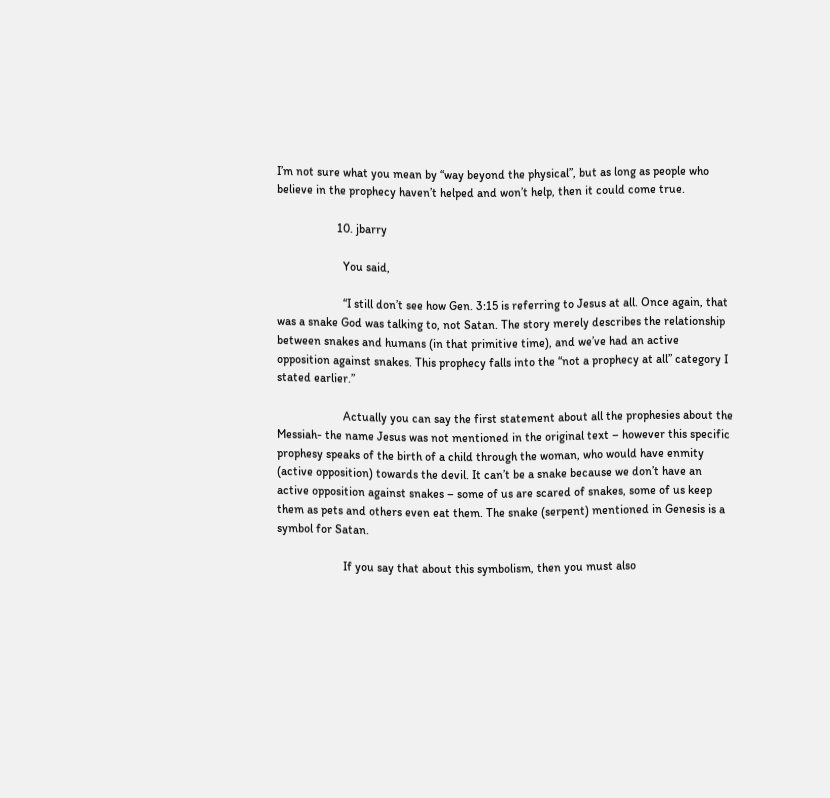I’m not sure what you mean by “way beyond the physical”, but as long as people who believe in the prophecy haven’t helped and won’t help, then it could come true.

                    10. jbarry

                      You said,

                      “I still don’t see how Gen. 3:15 is referring to Jesus at all. Once again, that was a snake God was talking to, not Satan. The story merely describes the relationship between snakes and humans (in that primitive time), and we’ve had an active opposition against snakes. This prophecy falls into the “not a prophecy at all” category I stated earlier.”

                      Actually you can say the first statement about all the prophesies about the Messiah- the name Jesus was not mentioned in the original text – however this specific prophesy speaks of the birth of a child through the woman, who would have enmity (active opposition) towards the devil. It can’t be a snake because we don’t have an active opposition against snakes – some of us are scared of snakes, some of us keep them as pets and others even eat them. The snake (serpent) mentioned in Genesis is a symbol for Satan.

                      If you say that about this symbolism, then you must also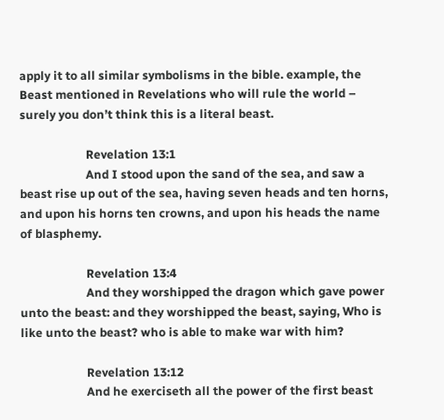apply it to all similar symbolisms in the bible. example, the Beast mentioned in Revelations who will rule the world – surely you don’t think this is a literal beast.

                      Revelation 13:1
                      And I stood upon the sand of the sea, and saw a beast rise up out of the sea, having seven heads and ten horns, and upon his horns ten crowns, and upon his heads the name of blasphemy.

                      Revelation 13:4
                      And they worshipped the dragon which gave power unto the beast: and they worshipped the beast, saying, Who is like unto the beast? who is able to make war with him?

                      Revelation 13:12
                      And he exerciseth all the power of the first beast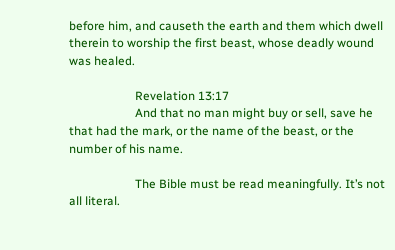before him, and causeth the earth and them which dwell therein to worship the first beast, whose deadly wound was healed.

                      Revelation 13:17
                      And that no man might buy or sell, save he that had the mark, or the name of the beast, or the number of his name.

                      The Bible must be read meaningfully. It’s not all literal.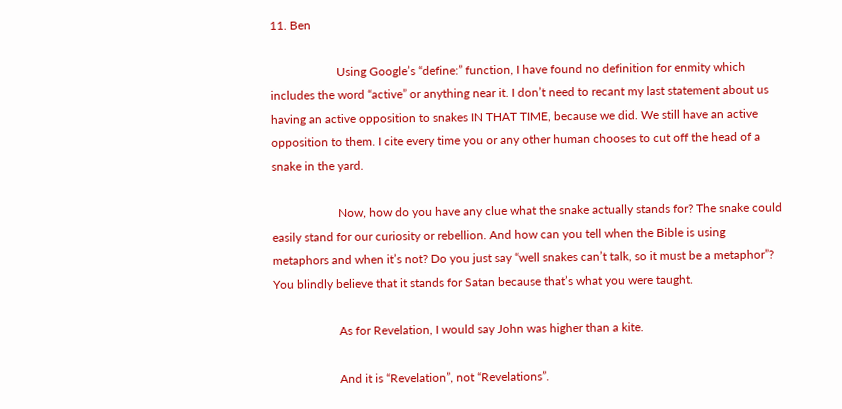11. Ben

                      Using Google’s “define:” function, I have found no definition for enmity which includes the word “active” or anything near it. I don’t need to recant my last statement about us having an active opposition to snakes IN THAT TIME, because we did. We still have an active opposition to them. I cite every time you or any other human chooses to cut off the head of a snake in the yard.

                      Now, how do you have any clue what the snake actually stands for? The snake could easily stand for our curiosity or rebellion. And how can you tell when the Bible is using metaphors and when it’s not? Do you just say “well snakes can’t talk, so it must be a metaphor”? You blindly believe that it stands for Satan because that’s what you were taught.

                      As for Revelation, I would say John was higher than a kite.

                      And it is “Revelation”, not “Revelations”.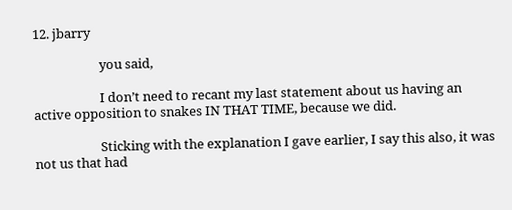12. jbarry

                      you said,

                      I don’t need to recant my last statement about us having an active opposition to snakes IN THAT TIME, because we did.

                      Sticking with the explanation I gave earlier, I say this also, it was not us that had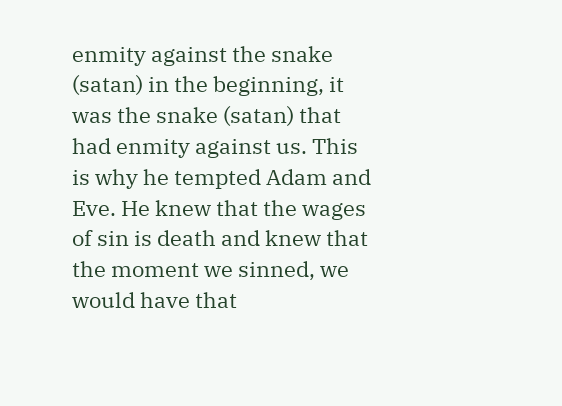enmity against the snake (satan) in the beginning, it was the snake (satan) that had enmity against us. This is why he tempted Adam and Eve. He knew that the wages of sin is death and knew that the moment we sinned, we would have that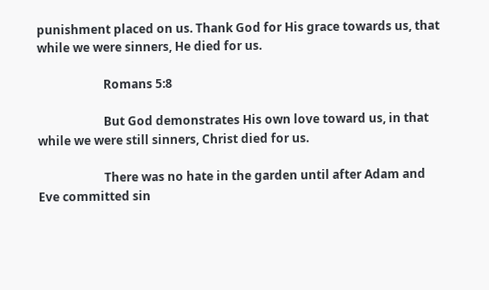punishment placed on us. Thank God for His grace towards us, that while we were sinners, He died for us.

                      Romans 5:8

                      But God demonstrates His own love toward us, in that while we were still sinners, Christ died for us.

                      There was no hate in the garden until after Adam and Eve committed sin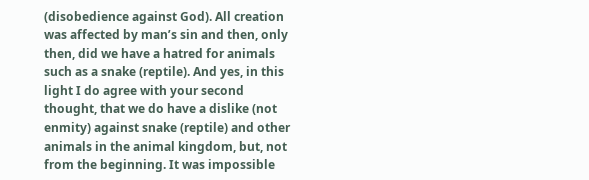(disobedience against God). All creation was affected by man’s sin and then, only then, did we have a hatred for animals such as a snake (reptile). And yes, in this light I do agree with your second thought, that we do have a dislike (not enmity) against snake (reptile) and other animals in the animal kingdom, but, not from the beginning. It was impossible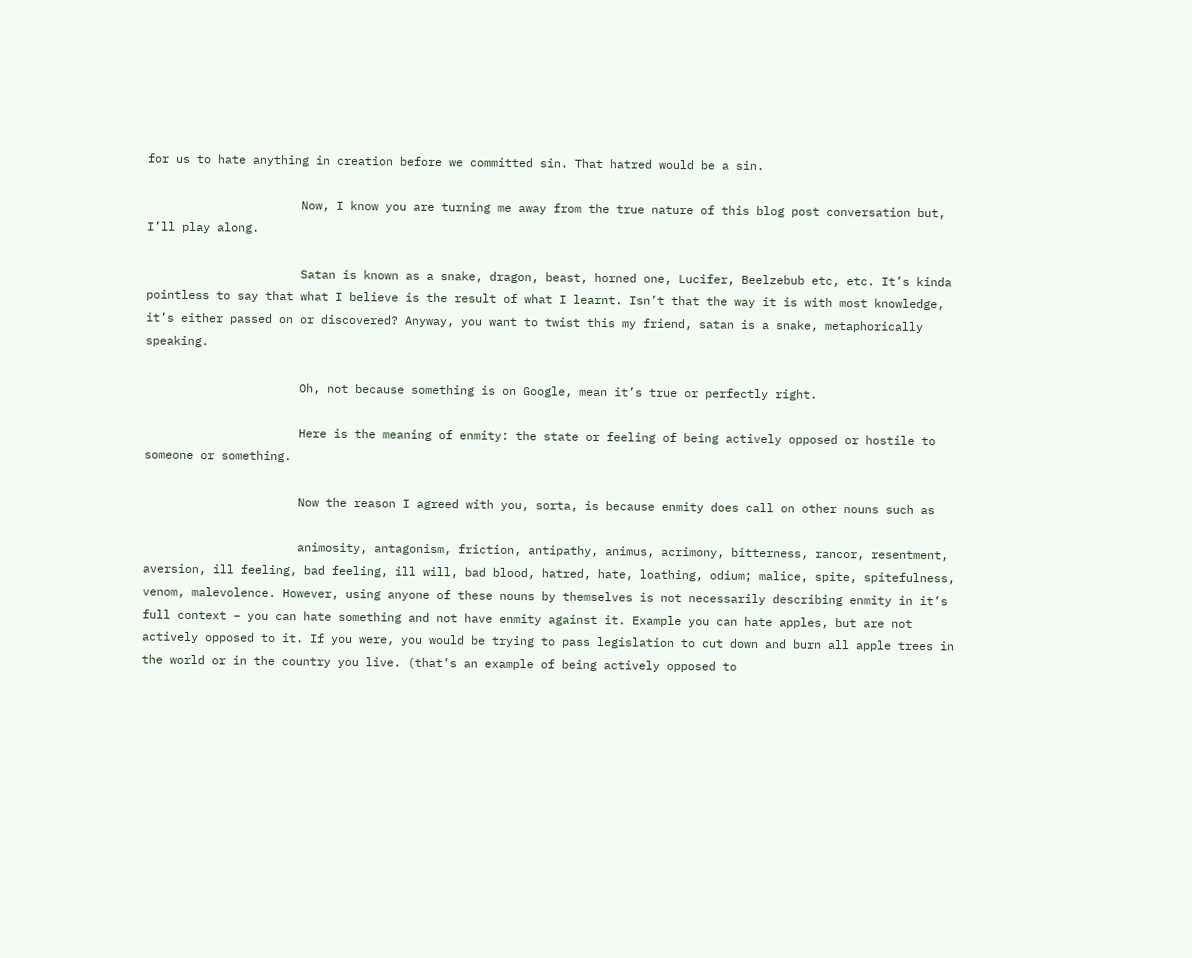for us to hate anything in creation before we committed sin. That hatred would be a sin.

                      Now, I know you are turning me away from the true nature of this blog post conversation but, I’ll play along.

                      Satan is known as a snake, dragon, beast, horned one, Lucifer, Beelzebub etc, etc. It’s kinda pointless to say that what I believe is the result of what I learnt. Isn’t that the way it is with most knowledge, it’s either passed on or discovered? Anyway, you want to twist this my friend, satan is a snake, metaphorically speaking.

                      Oh, not because something is on Google, mean it’s true or perfectly right.

                      Here is the meaning of enmity: the state or feeling of being actively opposed or hostile to someone or something.

                      Now the reason I agreed with you, sorta, is because enmity does call on other nouns such as

                      animosity, antagonism, friction, antipathy, animus, acrimony, bitterness, rancor, resentment, aversion, ill feeling, bad feeling, ill will, bad blood, hatred, hate, loathing, odium; malice, spite, spitefulness, venom, malevolence. However, using anyone of these nouns by themselves is not necessarily describing enmity in it’s full context – you can hate something and not have enmity against it. Example you can hate apples, but are not actively opposed to it. If you were, you would be trying to pass legislation to cut down and burn all apple trees in the world or in the country you live. (that’s an example of being actively opposed to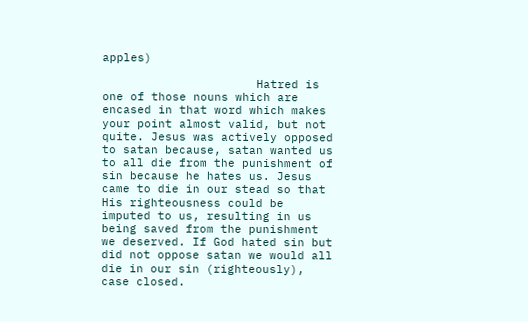apples)

                      Hatred is one of those nouns which are encased in that word which makes your point almost valid, but not quite. Jesus was actively opposed to satan because, satan wanted us to all die from the punishment of sin because he hates us. Jesus came to die in our stead so that His righteousness could be imputed to us, resulting in us being saved from the punishment we deserved. If God hated sin but did not oppose satan we would all die in our sin (righteously), case closed.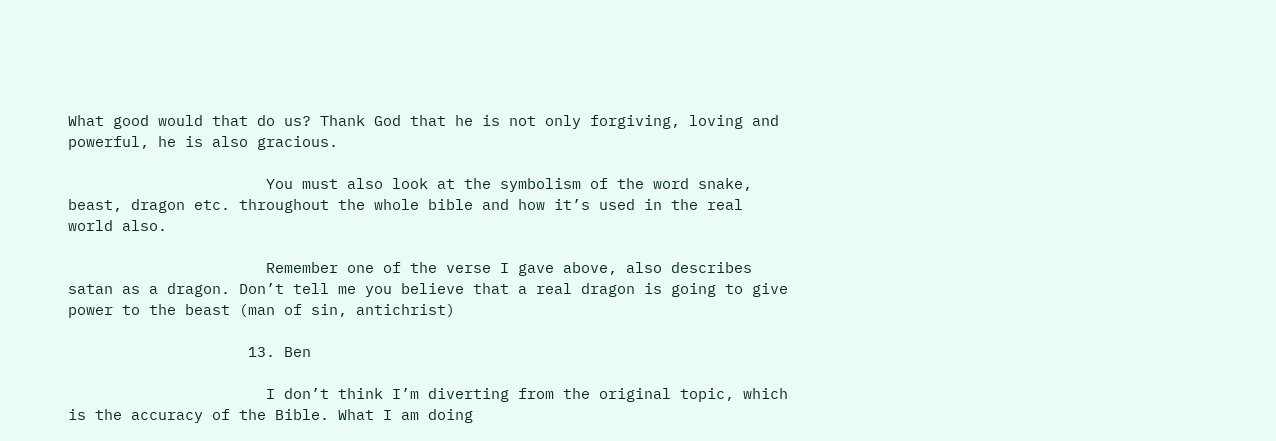What good would that do us? Thank God that he is not only forgiving, loving and powerful, he is also gracious.

                      You must also look at the symbolism of the word snake, beast, dragon etc. throughout the whole bible and how it’s used in the real world also.

                      Remember one of the verse I gave above, also describes satan as a dragon. Don’t tell me you believe that a real dragon is going to give power to the beast (man of sin, antichrist)

                    13. Ben

                      I don’t think I’m diverting from the original topic, which is the accuracy of the Bible. What I am doing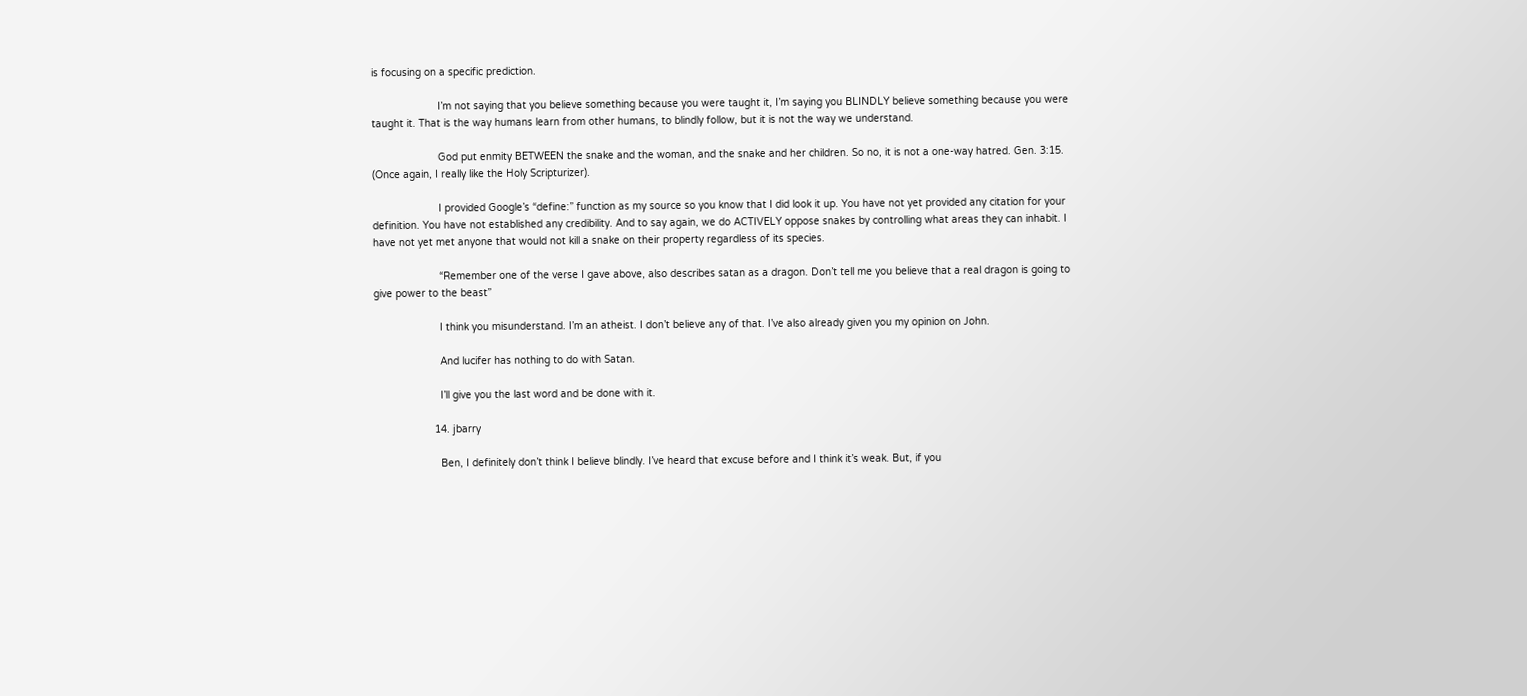is focusing on a specific prediction.

                      I’m not saying that you believe something because you were taught it, I’m saying you BLINDLY believe something because you were taught it. That is the way humans learn from other humans, to blindly follow, but it is not the way we understand.

                      God put enmity BETWEEN the snake and the woman, and the snake and her children. So no, it is not a one-way hatred. Gen. 3:15. (Once again, I really like the Holy Scripturizer).

                      I provided Google’s “define:” function as my source so you know that I did look it up. You have not yet provided any citation for your definition. You have not established any credibility. And to say again, we do ACTIVELY oppose snakes by controlling what areas they can inhabit. I have not yet met anyone that would not kill a snake on their property regardless of its species.

                      “Remember one of the verse I gave above, also describes satan as a dragon. Don’t tell me you believe that a real dragon is going to give power to the beast”

                      I think you misunderstand. I’m an atheist. I don’t believe any of that. I’ve also already given you my opinion on John.

                      And lucifer has nothing to do with Satan.

                      I’ll give you the last word and be done with it.

                    14. jbarry

                      Ben, I definitely don’t think I believe blindly. I’ve heard that excuse before and I think it’s weak. But, if you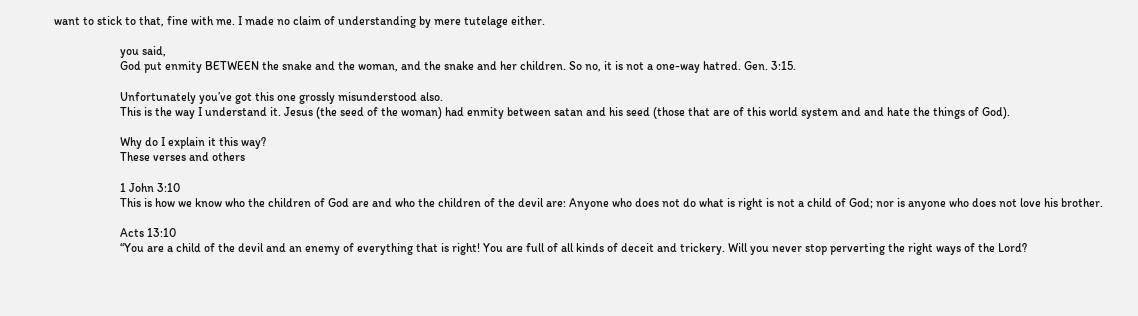want to stick to that, fine with me. I made no claim of understanding by mere tutelage either.

                      you said,
                      God put enmity BETWEEN the snake and the woman, and the snake and her children. So no, it is not a one-way hatred. Gen. 3:15.

                      Unfortunately you’ve got this one grossly misunderstood also.
                      This is the way I understand it. Jesus (the seed of the woman) had enmity between satan and his seed (those that are of this world system and and hate the things of God).

                      Why do I explain it this way?
                      These verses and others

                      1 John 3:10
                      This is how we know who the children of God are and who the children of the devil are: Anyone who does not do what is right is not a child of God; nor is anyone who does not love his brother.

                      Acts 13:10
                      “You are a child of the devil and an enemy of everything that is right! You are full of all kinds of deceit and trickery. Will you never stop perverting the right ways of the Lord?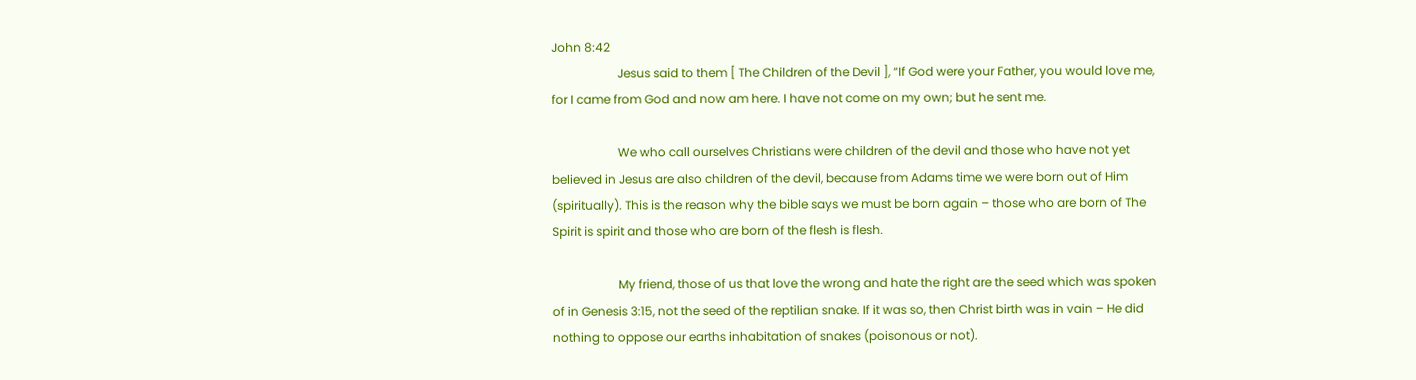John 8:42
                      Jesus said to them [ The Children of the Devil ], “If God were your Father, you would love me, for I came from God and now am here. I have not come on my own; but he sent me.

                      We who call ourselves Christians were children of the devil and those who have not yet believed in Jesus are also children of the devil, because from Adams time we were born out of Him (spiritually). This is the reason why the bible says we must be born again – those who are born of The Spirit is spirit and those who are born of the flesh is flesh.

                      My friend, those of us that love the wrong and hate the right are the seed which was spoken of in Genesis 3:15, not the seed of the reptilian snake. If it was so, then Christ birth was in vain – He did nothing to oppose our earths inhabitation of snakes (poisonous or not).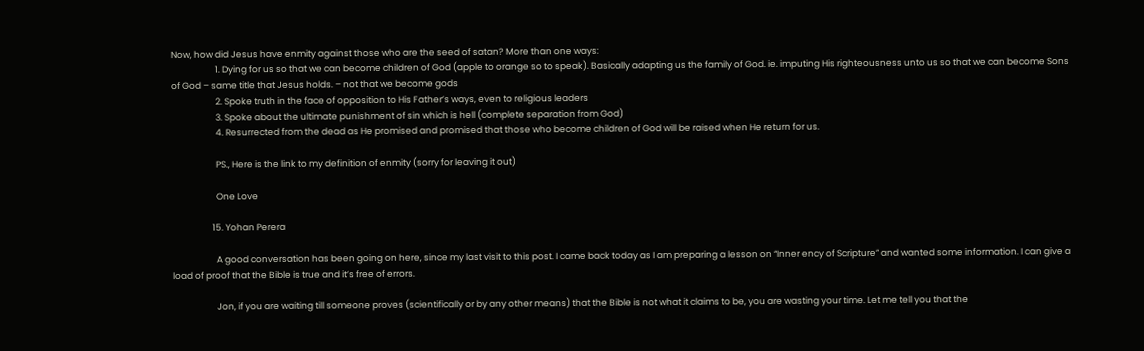Now, how did Jesus have enmity against those who are the seed of satan? More than one ways:
                      1. Dying for us so that we can become children of God (apple to orange so to speak). Basically adapting us the family of God. ie. imputing His righteousness unto us so that we can become Sons of God – same title that Jesus holds. – not that we become gods
                      2. Spoke truth in the face of opposition to His Father’s ways, even to religious leaders
                      3. Spoke about the ultimate punishment of sin which is hell (complete separation from God)
                      4. Resurrected from the dead as He promised and promised that those who become children of God will be raised when He return for us.

                      PS., Here is the link to my definition of enmity (sorry for leaving it out)

                      One Love

                    15. Yohan Perera

                      A good conversation has been going on here, since my last visit to this post. I came back today as I am preparing a lesson on “Inner ency of Scripture” and wanted some information. I can give a load of proof that the Bible is true and it’s free of errors.

                      Jon, if you are waiting till someone proves (scientifically or by any other means) that the Bible is not what it claims to be, you are wasting your time. Let me tell you that the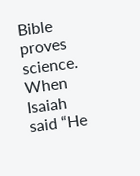Bible proves science. When Isaiah said “He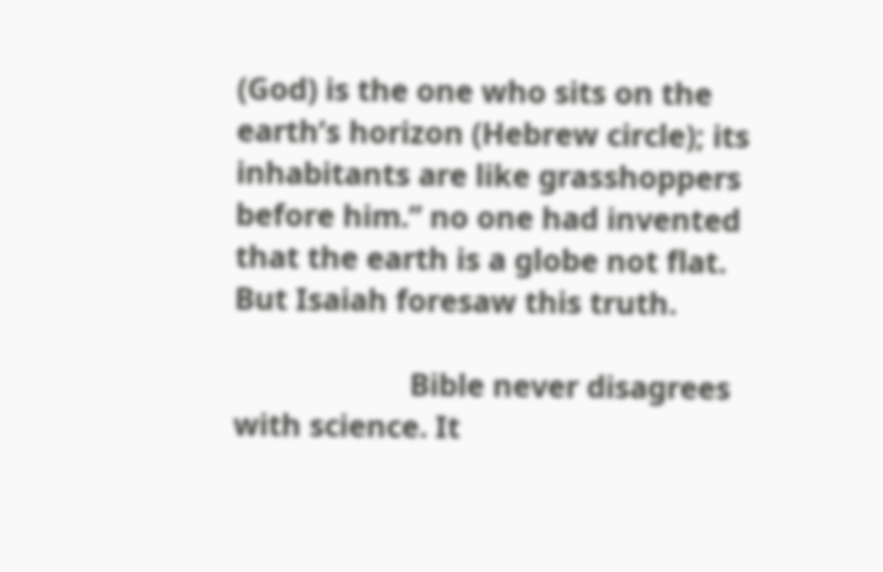(God) is the one who sits on the earth’s horizon (Hebrew circle); its inhabitants are like grasshoppers before him.” no one had invented that the earth is a globe not flat. But Isaiah foresaw this truth.

                      Bible never disagrees with science. It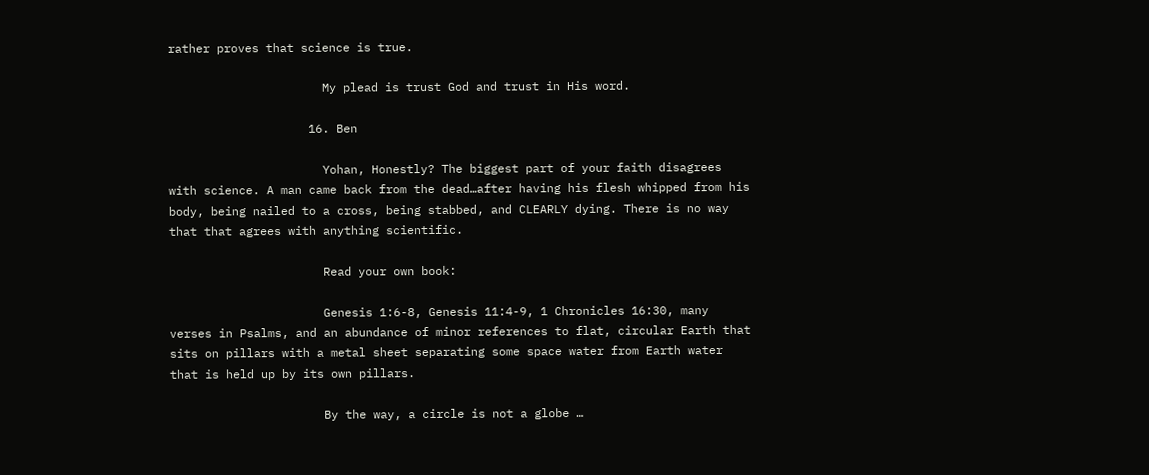rather proves that science is true.

                      My plead is trust God and trust in His word.

                    16. Ben

                      Yohan, Honestly? The biggest part of your faith disagrees with science. A man came back from the dead…after having his flesh whipped from his body, being nailed to a cross, being stabbed, and CLEARLY dying. There is no way that that agrees with anything scientific.

                      Read your own book:

                      Genesis 1:6-8, Genesis 11:4-9, 1 Chronicles 16:30, many verses in Psalms, and an abundance of minor references to flat, circular Earth that sits on pillars with a metal sheet separating some space water from Earth water that is held up by its own pillars.

                      By the way, a circle is not a globe …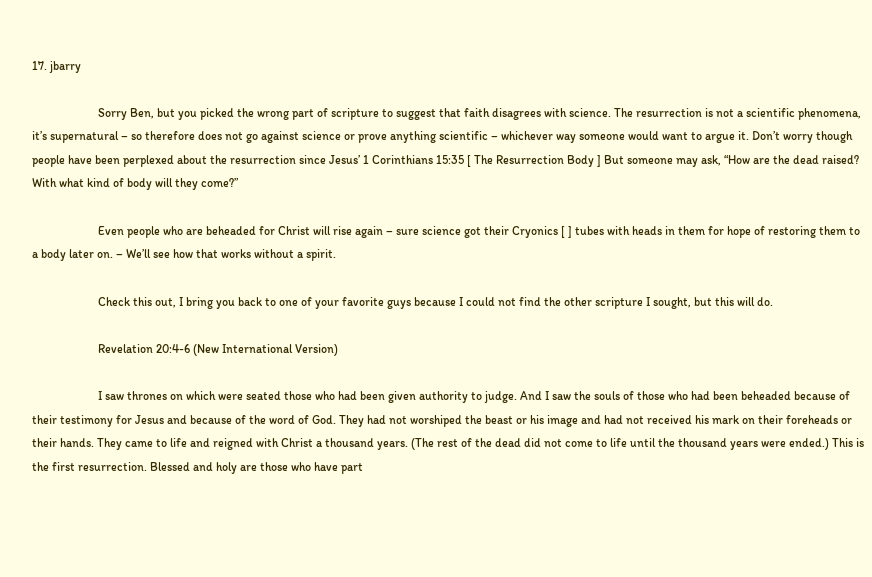17. jbarry

                      Sorry Ben, but you picked the wrong part of scripture to suggest that faith disagrees with science. The resurrection is not a scientific phenomena, it’s supernatural – so therefore does not go against science or prove anything scientific – whichever way someone would want to argue it. Don’t worry though people have been perplexed about the resurrection since Jesus’ 1 Corinthians 15:35 [ The Resurrection Body ] But someone may ask, “How are the dead raised? With what kind of body will they come?”

                      Even people who are beheaded for Christ will rise again – sure science got their Cryonics [ ] tubes with heads in them for hope of restoring them to a body later on. – We’ll see how that works without a spirit.

                      Check this out, I bring you back to one of your favorite guys because I could not find the other scripture I sought, but this will do.

                      Revelation 20:4-6 (New International Version)

                      I saw thrones on which were seated those who had been given authority to judge. And I saw the souls of those who had been beheaded because of their testimony for Jesus and because of the word of God. They had not worshiped the beast or his image and had not received his mark on their foreheads or their hands. They came to life and reigned with Christ a thousand years. (The rest of the dead did not come to life until the thousand years were ended.) This is the first resurrection. Blessed and holy are those who have part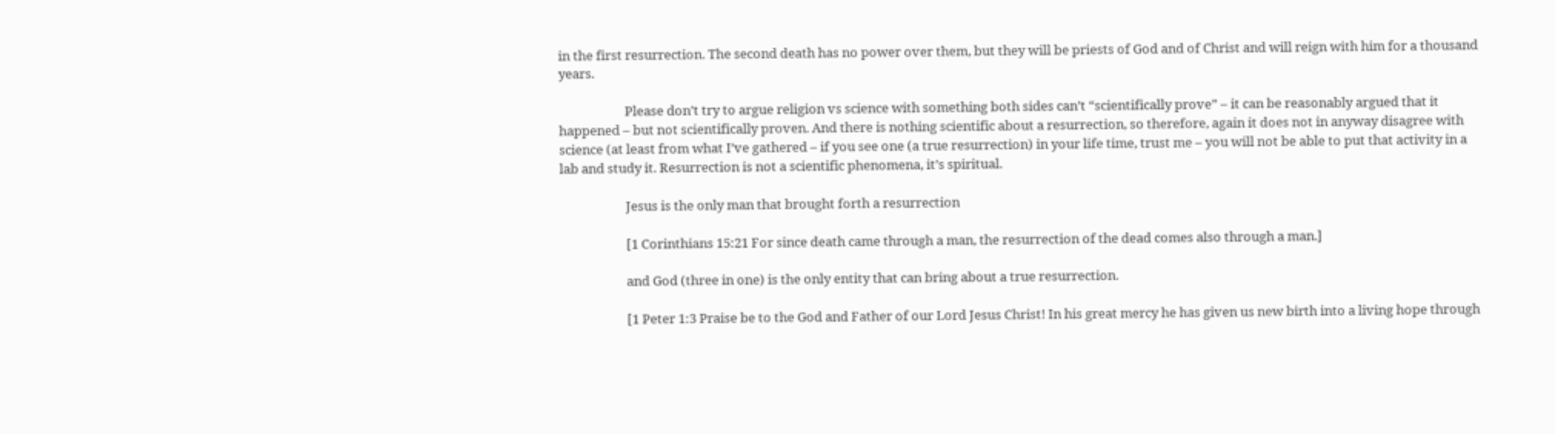in the first resurrection. The second death has no power over them, but they will be priests of God and of Christ and will reign with him for a thousand years.

                      Please don’t try to argue religion vs science with something both sides can’t “scientifically prove” – it can be reasonably argued that it happened – but not scientifically proven. And there is nothing scientific about a resurrection, so therefore, again it does not in anyway disagree with science (at least from what I’ve gathered – if you see one (a true resurrection) in your life time, trust me – you will not be able to put that activity in a lab and study it. Resurrection is not a scientific phenomena, it’s spiritual.

                      Jesus is the only man that brought forth a resurrection

                      [1 Corinthians 15:21 For since death came through a man, the resurrection of the dead comes also through a man.]

                      and God (three in one) is the only entity that can bring about a true resurrection.

                      [1 Peter 1:3 Praise be to the God and Father of our Lord Jesus Christ! In his great mercy he has given us new birth into a living hope through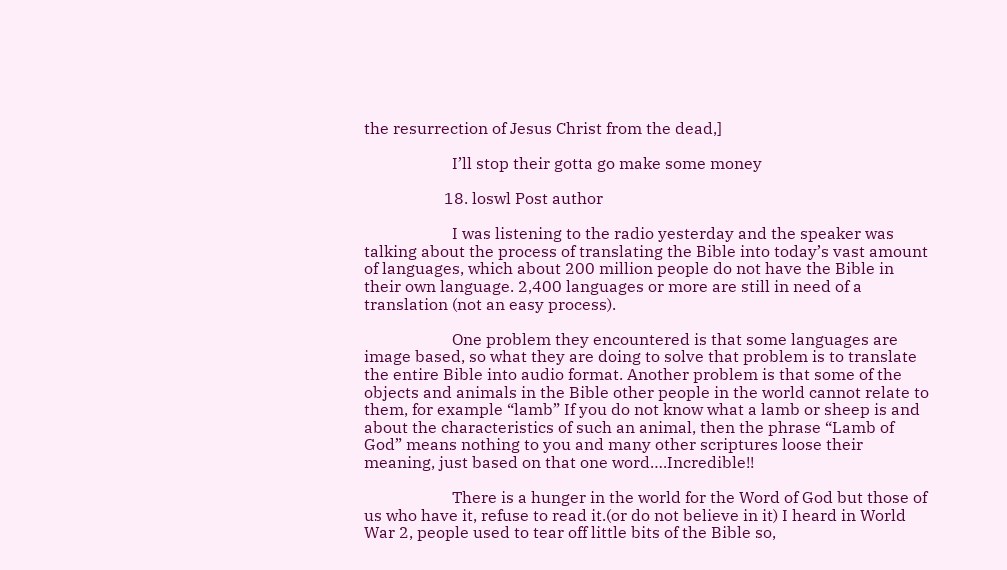the resurrection of Jesus Christ from the dead,]

                      I’ll stop their gotta go make some money

                    18. loswl Post author

                      I was listening to the radio yesterday and the speaker was talking about the process of translating the Bible into today’s vast amount of languages, which about 200 million people do not have the Bible in their own language. 2,400 languages or more are still in need of a translation (not an easy process).

                      One problem they encountered is that some languages are image based, so what they are doing to solve that problem is to translate the entire Bible into audio format. Another problem is that some of the objects and animals in the Bible other people in the world cannot relate to them, for example “lamb” If you do not know what a lamb or sheep is and about the characteristics of such an animal, then the phrase “Lamb of God” means nothing to you and many other scriptures loose their meaning, just based on that one word….Incredible!!

                      There is a hunger in the world for the Word of God but those of us who have it, refuse to read it.(or do not believe in it) I heard in World War 2, people used to tear off little bits of the Bible so,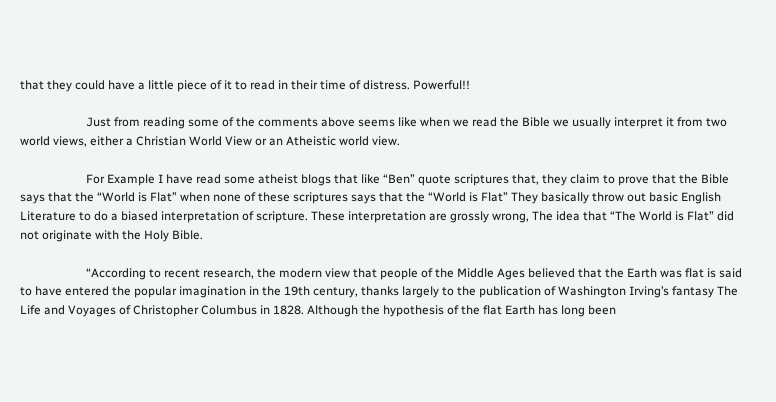that they could have a little piece of it to read in their time of distress. Powerful!!

                      Just from reading some of the comments above seems like when we read the Bible we usually interpret it from two world views, either a Christian World View or an Atheistic world view.

                      For Example I have read some atheist blogs that like “Ben” quote scriptures that, they claim to prove that the Bible says that the “World is Flat” when none of these scriptures says that the “World is Flat” They basically throw out basic English Literature to do a biased interpretation of scripture. These interpretation are grossly wrong, The idea that “The World is Flat” did not originate with the Holy Bible.

                      “According to recent research, the modern view that people of the Middle Ages believed that the Earth was flat is said to have entered the popular imagination in the 19th century, thanks largely to the publication of Washington Irving’s fantasy The Life and Voyages of Christopher Columbus in 1828. Although the hypothesis of the flat Earth has long been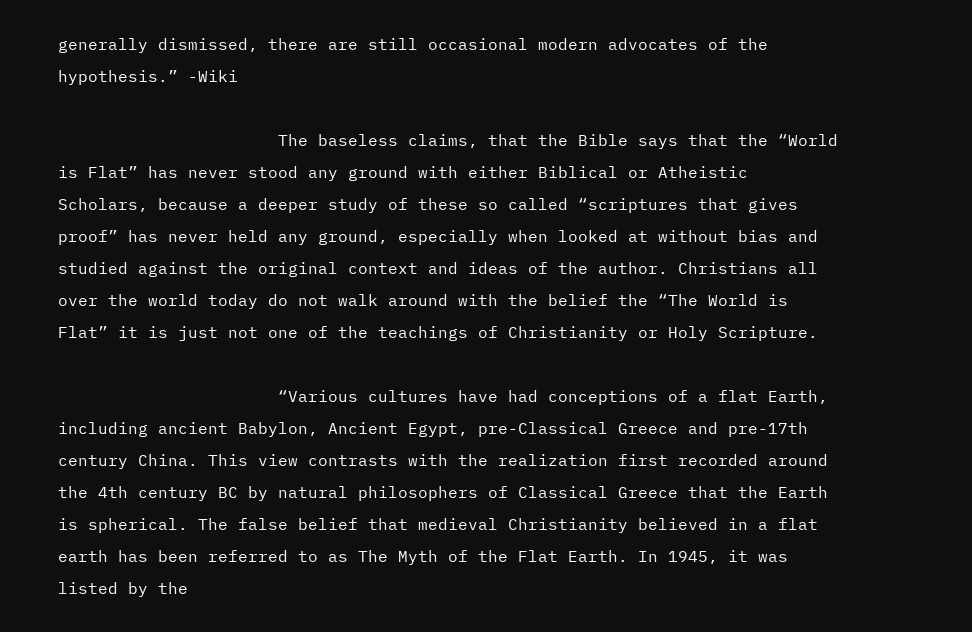generally dismissed, there are still occasional modern advocates of the hypothesis.” -Wiki

                      The baseless claims, that the Bible says that the “World is Flat” has never stood any ground with either Biblical or Atheistic Scholars, because a deeper study of these so called “scriptures that gives proof” has never held any ground, especially when looked at without bias and studied against the original context and ideas of the author. Christians all over the world today do not walk around with the belief the “The World is Flat” it is just not one of the teachings of Christianity or Holy Scripture.

                      “Various cultures have had conceptions of a flat Earth, including ancient Babylon, Ancient Egypt, pre-Classical Greece and pre-17th century China. This view contrasts with the realization first recorded around the 4th century BC by natural philosophers of Classical Greece that the Earth is spherical. The false belief that medieval Christianity believed in a flat earth has been referred to as The Myth of the Flat Earth. In 1945, it was listed by the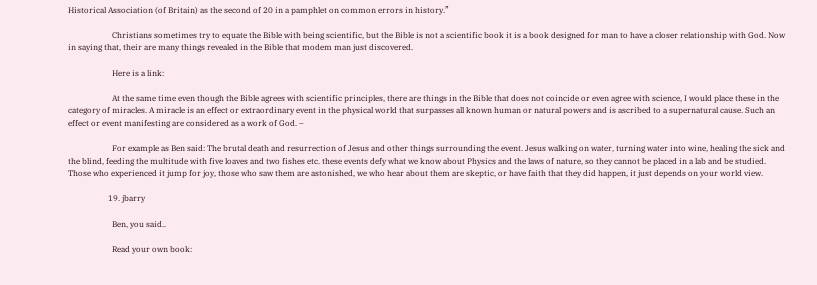Historical Association (of Britain) as the second of 20 in a pamphlet on common errors in history.”

                      Christians sometimes try to equate the Bible with being scientific, but the Bible is not a scientific book it is a book designed for man to have a closer relationship with God. Now in saying that, their are many things revealed in the Bible that modem man just discovered.

                      Here is a link:

                      At the same time even though the Bible agrees with scientific principles, there are things in the Bible that does not coincide or even agree with science, I would place these in the category of miracles. A miracle is an effect or extraordinary event in the physical world that surpasses all known human or natural powers and is ascribed to a supernatural cause. Such an effect or event manifesting are considered as a work of God. –

                      For example as Ben said: The brutal death and resurrection of Jesus and other things surrounding the event. Jesus walking on water, turning water into wine, healing the sick and the blind, feeding the multitude with five loaves and two fishes etc. these events defy what we know about Physics and the laws of nature, so they cannot be placed in a lab and be studied. Those who experienced it jump for joy, those who saw them are astonished, we who hear about them are skeptic, or have faith that they did happen, it just depends on your world view.

                    19. jbarry

                      Ben, you said..

                      Read your own book: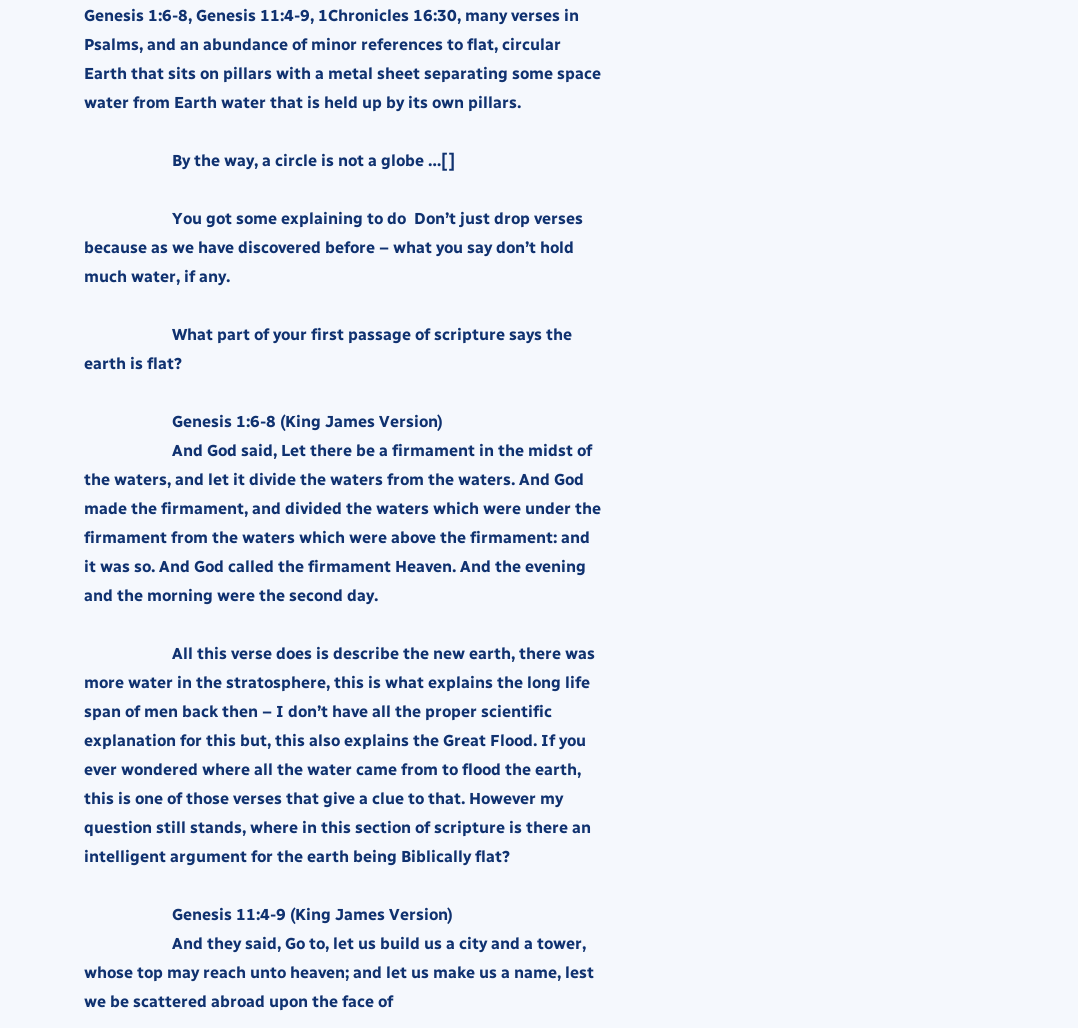Genesis 1:6-8, Genesis 11:4-9, 1Chronicles 16:30, many verses in Psalms, and an abundance of minor references to flat, circular Earth that sits on pillars with a metal sheet separating some space water from Earth water that is held up by its own pillars.

                      By the way, a circle is not a globe …[ ]

                      You got some explaining to do  Don’t just drop verses because as we have discovered before – what you say don’t hold much water, if any.

                      What part of your first passage of scripture says the earth is flat?

                      Genesis 1:6-8 (King James Version)
                      And God said, Let there be a firmament in the midst of the waters, and let it divide the waters from the waters. And God made the firmament, and divided the waters which were under the firmament from the waters which were above the firmament: and it was so. And God called the firmament Heaven. And the evening and the morning were the second day.

                      All this verse does is describe the new earth, there was more water in the stratosphere, this is what explains the long life span of men back then – I don’t have all the proper scientific explanation for this but, this also explains the Great Flood. If you ever wondered where all the water came from to flood the earth, this is one of those verses that give a clue to that. However my question still stands, where in this section of scripture is there an intelligent argument for the earth being Biblically flat?

                      Genesis 11:4-9 (King James Version)
                      And they said, Go to, let us build us a city and a tower, whose top may reach unto heaven; and let us make us a name, lest we be scattered abroad upon the face of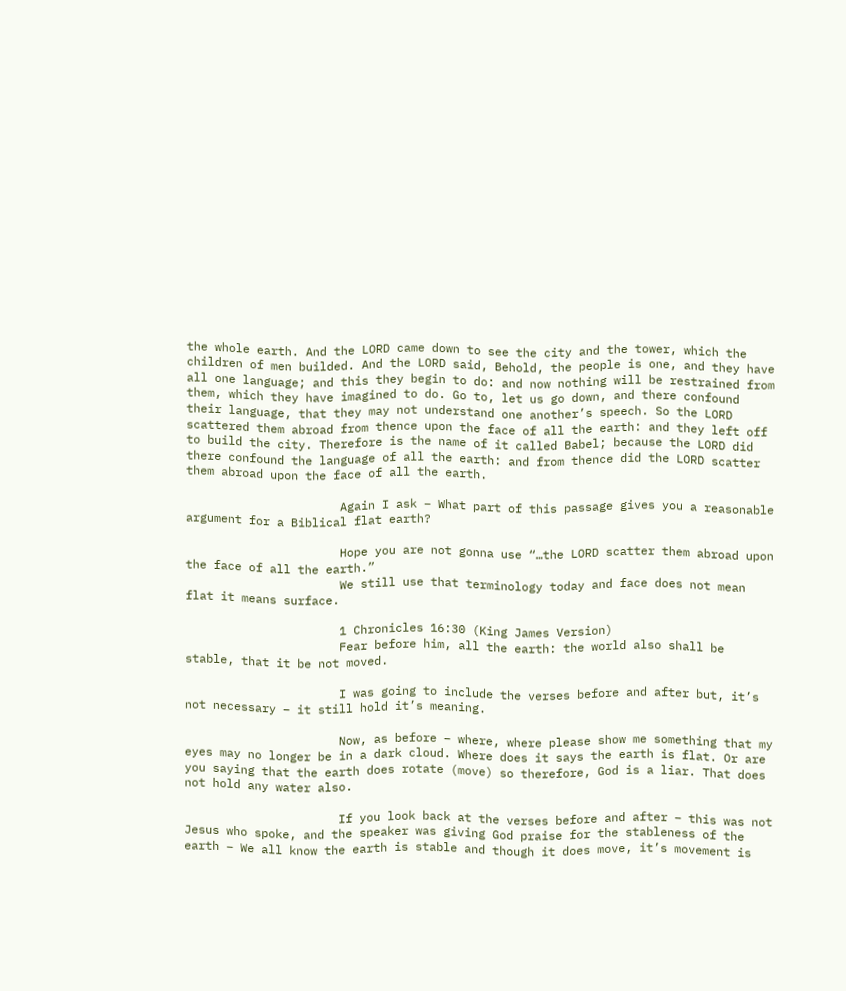the whole earth. And the LORD came down to see the city and the tower, which the children of men builded. And the LORD said, Behold, the people is one, and they have all one language; and this they begin to do: and now nothing will be restrained from them, which they have imagined to do. Go to, let us go down, and there confound their language, that they may not understand one another’s speech. So the LORD scattered them abroad from thence upon the face of all the earth: and they left off to build the city. Therefore is the name of it called Babel; because the LORD did there confound the language of all the earth: and from thence did the LORD scatter them abroad upon the face of all the earth.

                      Again I ask – What part of this passage gives you a reasonable argument for a Biblical flat earth?

                      Hope you are not gonna use “…the LORD scatter them abroad upon the face of all the earth.”
                      We still use that terminology today and face does not mean flat it means surface.

                      1 Chronicles 16:30 (King James Version)
                      Fear before him, all the earth: the world also shall be stable, that it be not moved.

                      I was going to include the verses before and after but, it’s not necessary – it still hold it’s meaning.

                      Now, as before – where, where please show me something that my eyes may no longer be in a dark cloud. Where does it says the earth is flat. Or are you saying that the earth does rotate (move) so therefore, God is a liar. That does not hold any water also.

                      If you look back at the verses before and after – this was not Jesus who spoke, and the speaker was giving God praise for the stableness of the earth – We all know the earth is stable and though it does move, it’s movement is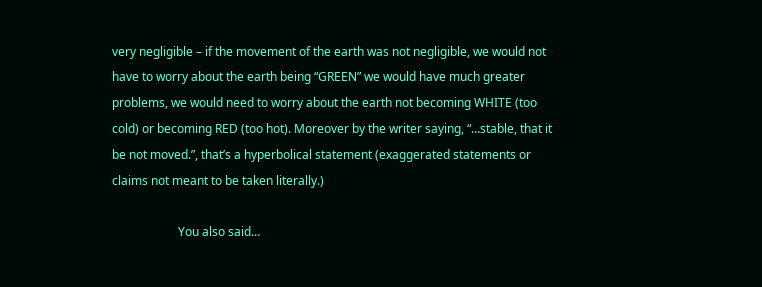very negligible – if the movement of the earth was not negligible, we would not have to worry about the earth being “GREEN” we would have much greater problems, we would need to worry about the earth not becoming WHITE (too cold) or becoming RED (too hot). Moreover by the writer saying, “…stable, that it be not moved.”, that’s a hyperbolical statement (exaggerated statements or claims not meant to be taken literally.)

                      You also said…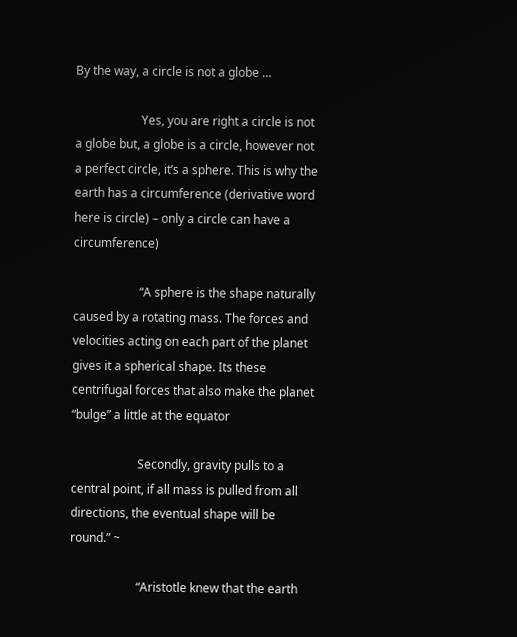By the way, a circle is not a globe …

                      Yes, you are right a circle is not a globe but, a globe is a circle, however not a perfect circle, it’s a sphere. This is why the earth has a circumference (derivative word here is circle) – only a circle can have a circumference)

                      “A sphere is the shape naturally caused by a rotating mass. The forces and velocities acting on each part of the planet gives it a spherical shape. Its these centrifugal forces that also make the planet “bulge” a little at the equator

                      Secondly, gravity pulls to a central point, if all mass is pulled from all directions, the eventual shape will be round.” ~

                      “Aristotle knew that the earth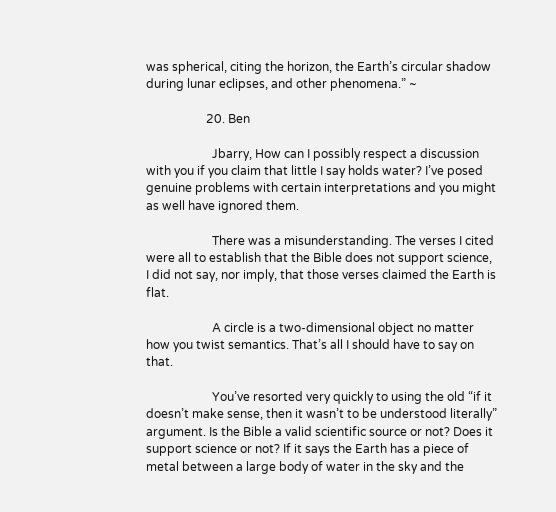was spherical, citing the horizon, the Earth’s circular shadow during lunar eclipses, and other phenomena.” ~

                    20. Ben

                      Jbarry, How can I possibly respect a discussion with you if you claim that little I say holds water? I’ve posed genuine problems with certain interpretations and you might as well have ignored them.

                      There was a misunderstanding. The verses I cited were all to establish that the Bible does not support science, I did not say, nor imply, that those verses claimed the Earth is flat.

                      A circle is a two-dimensional object no matter how you twist semantics. That’s all I should have to say on that.

                      You’ve resorted very quickly to using the old “if it doesn’t make sense, then it wasn’t to be understood literally” argument. Is the Bible a valid scientific source or not? Does it support science or not? If it says the Earth has a piece of metal between a large body of water in the sky and the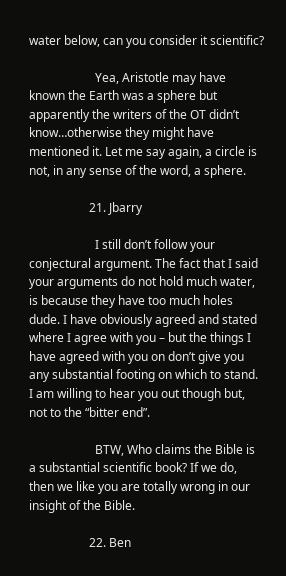water below, can you consider it scientific?

                      Yea, Aristotle may have known the Earth was a sphere but apparently the writers of the OT didn’t know…otherwise they might have mentioned it. Let me say again, a circle is not, in any sense of the word, a sphere.

                    21. Jbarry

                      I still don’t follow your conjectural argument. The fact that I said your arguments do not hold much water, is because they have too much holes dude. I have obviously agreed and stated where I agree with you – but the things I have agreed with you on don’t give you any substantial footing on which to stand. I am willing to hear you out though but, not to the “bitter end”.

                      BTW, Who claims the Bible is a substantial scientific book? If we do, then we like you are totally wrong in our insight of the Bible.

                    22. Ben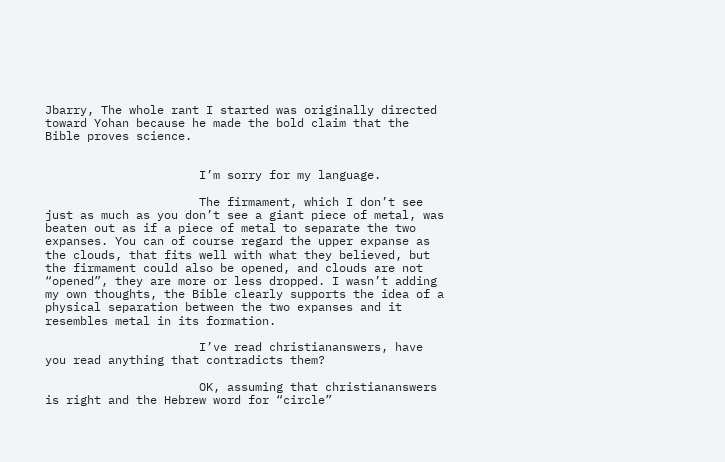Jbarry, The whole rant I started was originally directed toward Yohan because he made the bold claim that the Bible proves science.


                      I’m sorry for my language.

                      The firmament, which I don’t see just as much as you don’t see a giant piece of metal, was beaten out as if a piece of metal to separate the two expanses. You can of course regard the upper expanse as the clouds, that fits well with what they believed, but the firmament could also be opened, and clouds are not “opened”, they are more or less dropped. I wasn’t adding my own thoughts, the Bible clearly supports the idea of a physical separation between the two expanses and it resembles metal in its formation.

                      I’ve read christiananswers, have you read anything that contradicts them?

                      OK, assuming that christiananswers is right and the Hebrew word for “circle”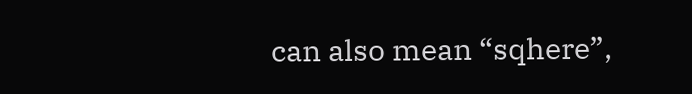can also mean “sqhere”,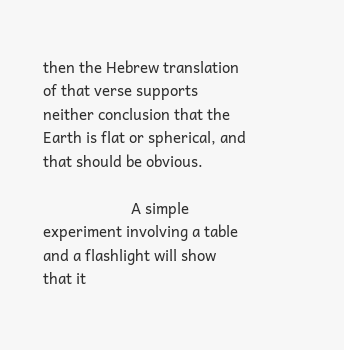then the Hebrew translation of that verse supports neither conclusion that the Earth is flat or spherical, and that should be obvious.

                      A simple experiment involving a table and a flashlight will show that it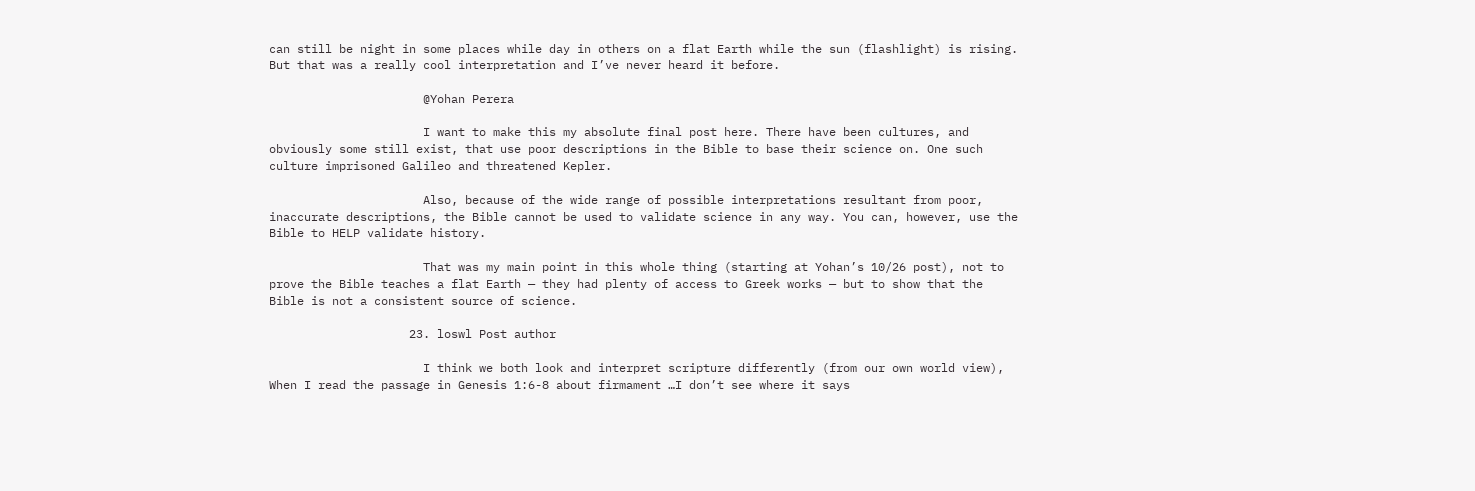can still be night in some places while day in others on a flat Earth while the sun (flashlight) is rising. But that was a really cool interpretation and I’ve never heard it before.

                      @Yohan Perera

                      I want to make this my absolute final post here. There have been cultures, and obviously some still exist, that use poor descriptions in the Bible to base their science on. One such culture imprisoned Galileo and threatened Kepler.

                      Also, because of the wide range of possible interpretations resultant from poor, inaccurate descriptions, the Bible cannot be used to validate science in any way. You can, however, use the Bible to HELP validate history.

                      That was my main point in this whole thing (starting at Yohan’s 10/26 post), not to prove the Bible teaches a flat Earth — they had plenty of access to Greek works — but to show that the Bible is not a consistent source of science.

                    23. loswl Post author

                      I think we both look and interpret scripture differently (from our own world view), When I read the passage in Genesis 1:6-8 about firmament …I don’t see where it says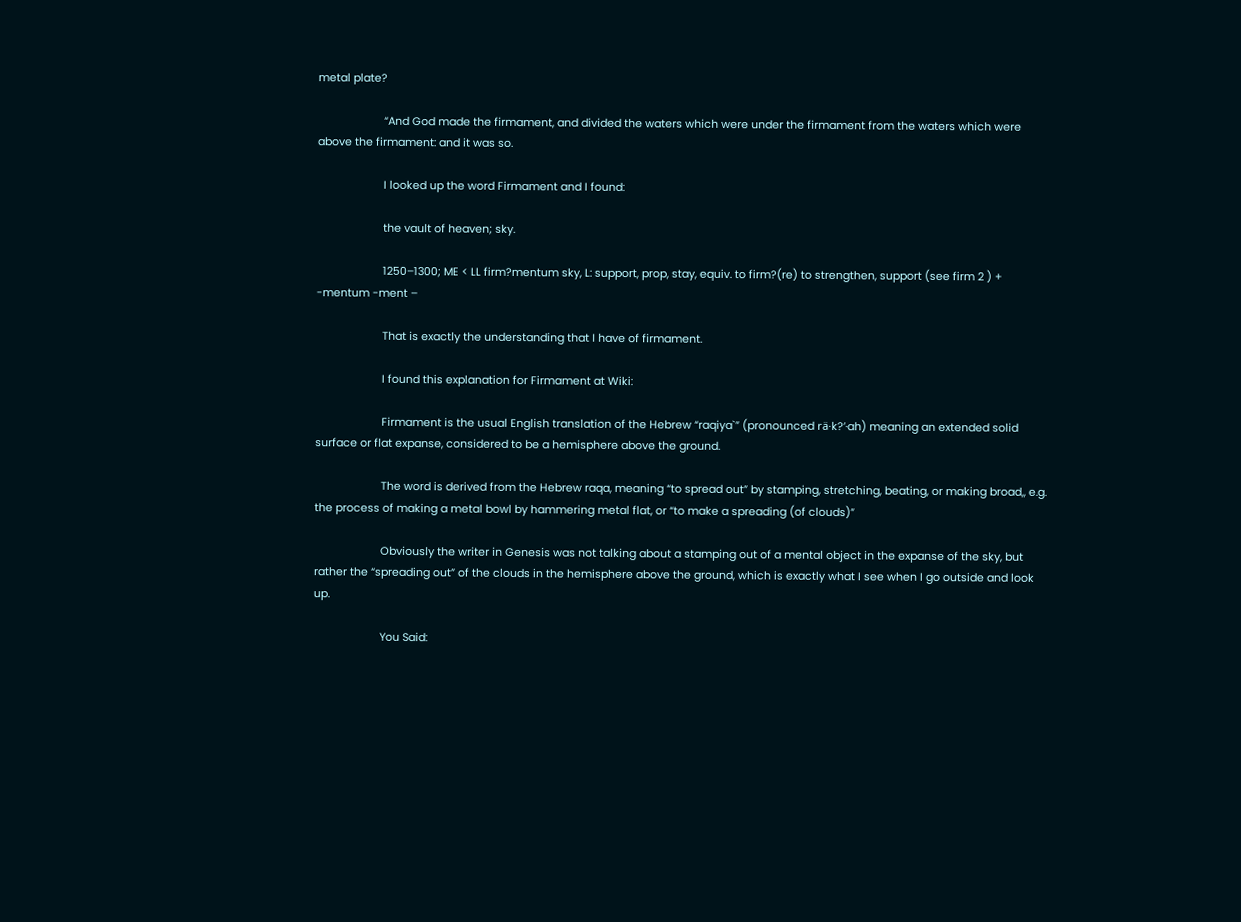metal plate?

                      “And God made the firmament, and divided the waters which were under the firmament from the waters which were above the firmament: and it was so.

                      I looked up the word Firmament and I found:

                      the vault of heaven; sky.

                      1250–1300; ME < LL firm?mentum sky, L: support, prop, stay, equiv. to firm?(re) to strengthen, support (see firm 2 ) + -mentum -ment –

                      That is exactly the understanding that I have of firmament.

                      I found this explanation for Firmament at Wiki:

                      Firmament is the usual English translation of the Hebrew “raqiya`” (pronounced rä·k?’·ah) meaning an extended solid surface or flat expanse, considered to be a hemisphere above the ground.

                      The word is derived from the Hebrew raqa, meaning “to spread out” by stamping, stretching, beating, or making broad,, e.g. the process of making a metal bowl by hammering metal flat, or “to make a spreading (of clouds)”

                      Obviously the writer in Genesis was not talking about a stamping out of a mental object in the expanse of the sky, but rather the “spreading out” of the clouds in the hemisphere above the ground, which is exactly what I see when I go outside and look up.

                      You Said: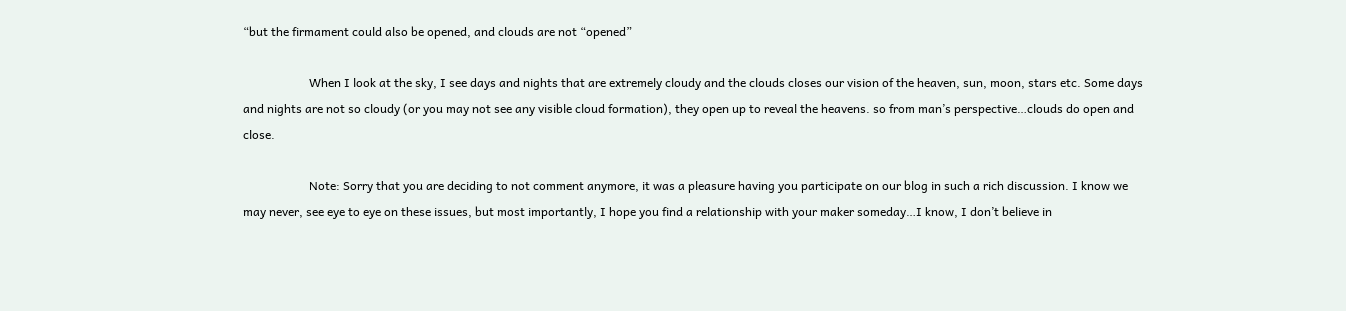“but the firmament could also be opened, and clouds are not “opened”

                      When I look at the sky, I see days and nights that are extremely cloudy and the clouds closes our vision of the heaven, sun, moon, stars etc. Some days and nights are not so cloudy (or you may not see any visible cloud formation), they open up to reveal the heavens. so from man’s perspective…clouds do open and close.

                      Note: Sorry that you are deciding to not comment anymore, it was a pleasure having you participate on our blog in such a rich discussion. I know we may never, see eye to eye on these issues, but most importantly, I hope you find a relationship with your maker someday…I know, I don’t believe in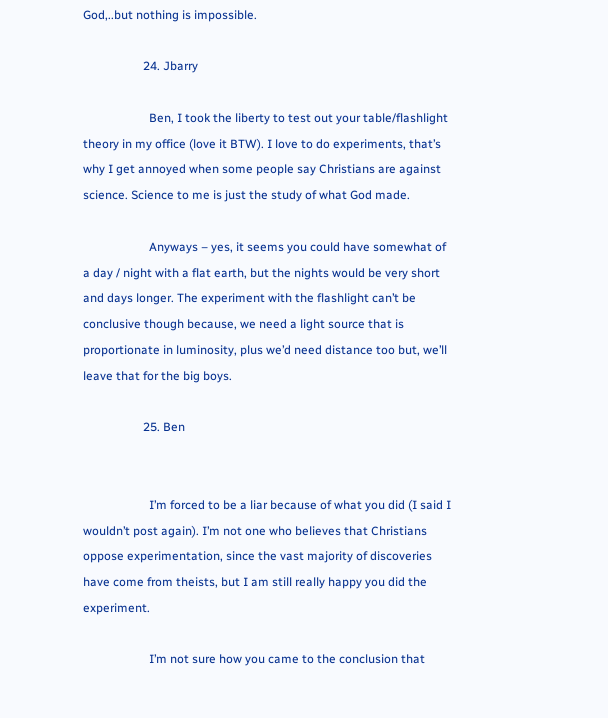God,..but nothing is impossible.

                    24. Jbarry

                      Ben, I took the liberty to test out your table/flashlight theory in my office (love it BTW). I love to do experiments, that’s why I get annoyed when some people say Christians are against science. Science to me is just the study of what God made.

                      Anyways – yes, it seems you could have somewhat of a day / night with a flat earth, but the nights would be very short and days longer. The experiment with the flashlight can’t be conclusive though because, we need a light source that is proportionate in luminosity, plus we’d need distance too but, we’ll leave that for the big boys.

                    25. Ben


                      I’m forced to be a liar because of what you did (I said I wouldn’t post again). I’m not one who believes that Christians oppose experimentation, since the vast majority of discoveries have come from theists, but I am still really happy you did the experiment.

                      I’m not sure how you came to the conclusion that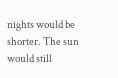nights would be shorter. The sun would still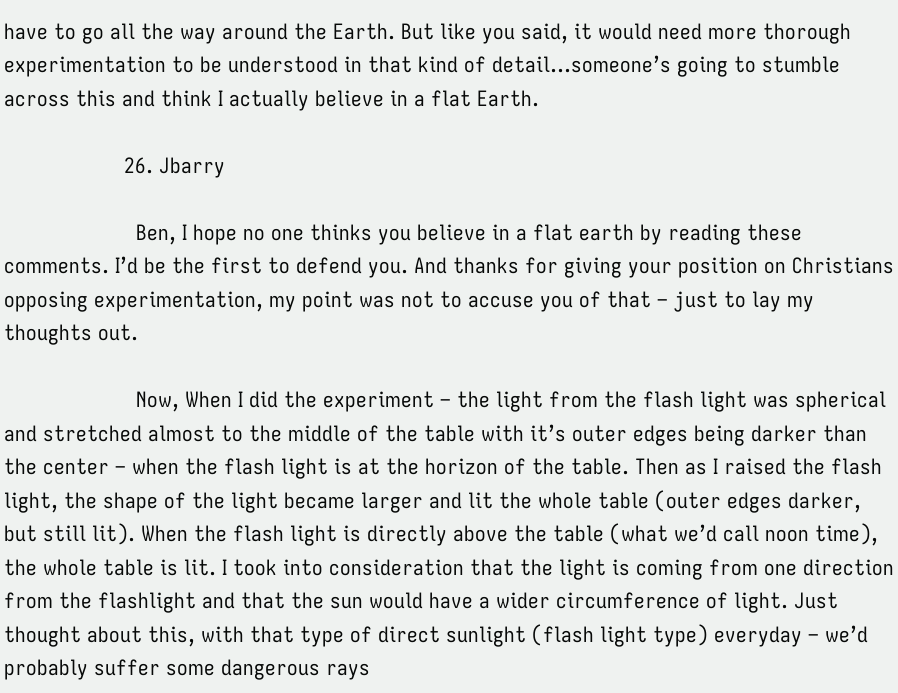have to go all the way around the Earth. But like you said, it would need more thorough experimentation to be understood in that kind of detail…someone’s going to stumble across this and think I actually believe in a flat Earth.

                    26. Jbarry

                      Ben, I hope no one thinks you believe in a flat earth by reading these comments. I’d be the first to defend you. And thanks for giving your position on Christians opposing experimentation, my point was not to accuse you of that – just to lay my thoughts out.

                      Now, When I did the experiment – the light from the flash light was spherical and stretched almost to the middle of the table with it’s outer edges being darker than the center – when the flash light is at the horizon of the table. Then as I raised the flash light, the shape of the light became larger and lit the whole table (outer edges darker, but still lit). When the flash light is directly above the table (what we’d call noon time), the whole table is lit. I took into consideration that the light is coming from one direction from the flashlight and that the sun would have a wider circumference of light. Just thought about this, with that type of direct sunlight (flash light type) everyday – we’d probably suffer some dangerous rays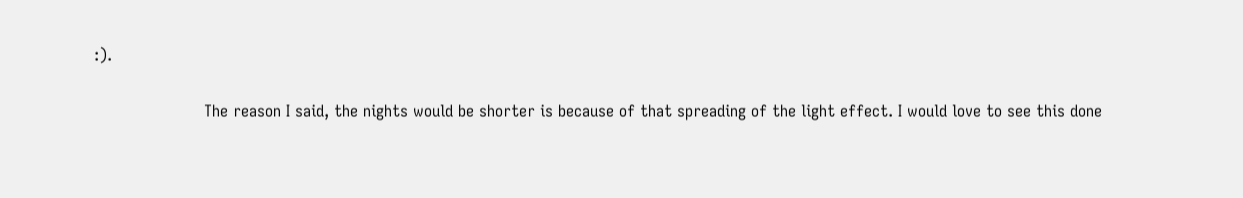:).

                      The reason I said, the nights would be shorter is because of that spreading of the light effect. I would love to see this done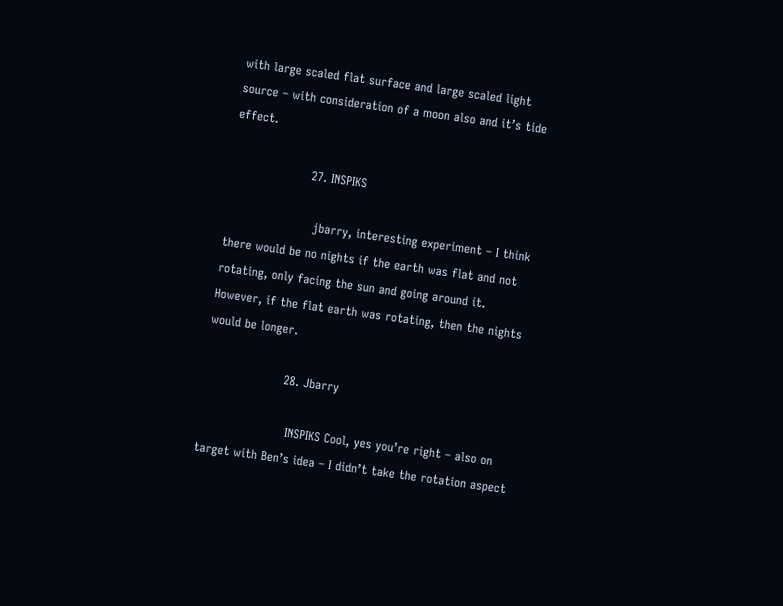with large scaled flat surface and large scaled light source – with consideration of a moon also and it’s tide effect.

                    27. INSPIKS

                      jbarry, interesting experiment – I think there would be no nights if the earth was flat and not rotating, only facing the sun and going around it. However, if the flat earth was rotating, then the nights would be longer.

                    28. Jbarry

                      INSPIKS Cool, yes you’re right – also on target with Ben’s idea – I didn’t take the rotation aspect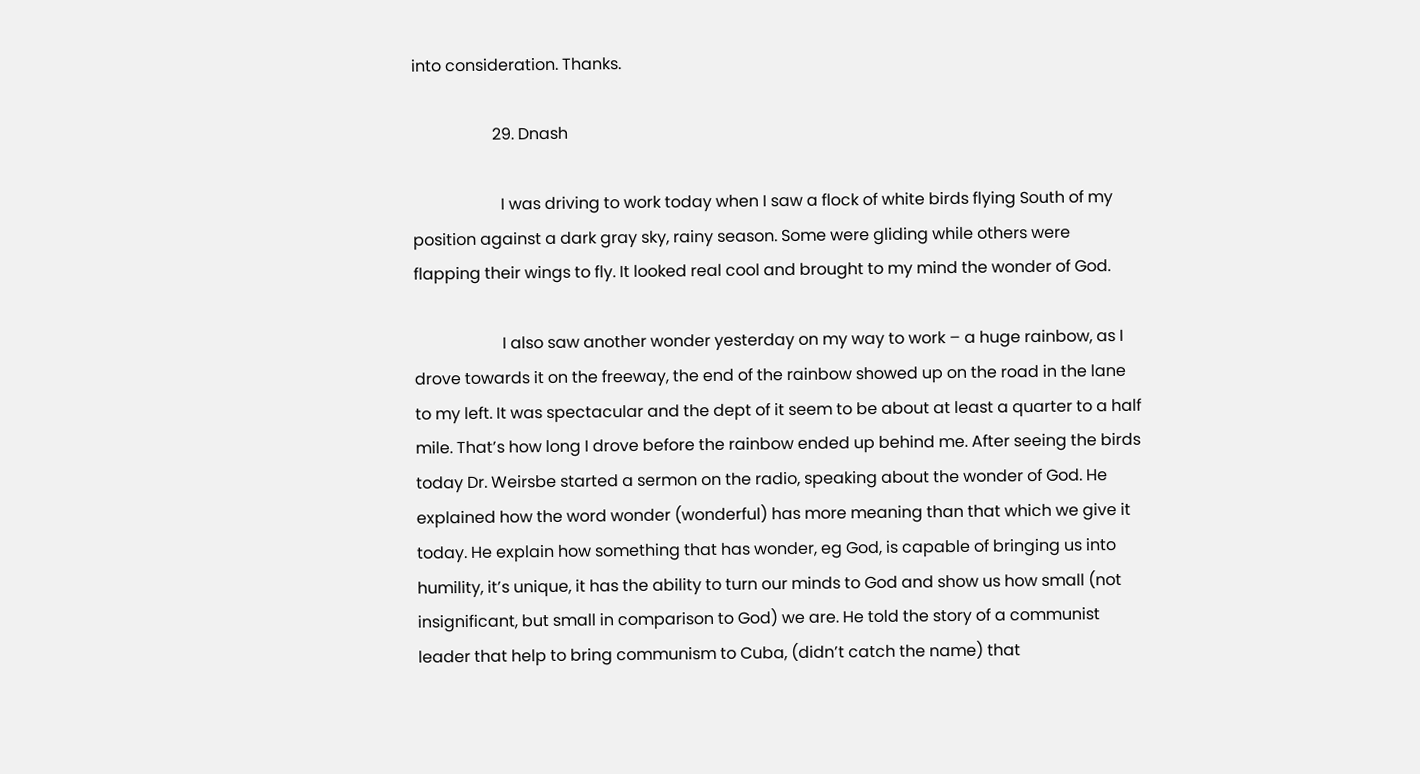into consideration. Thanks.

                    29. Dnash

                      I was driving to work today when I saw a flock of white birds flying South of my position against a dark gray sky, rainy season. Some were gliding while others were flapping their wings to fly. It looked real cool and brought to my mind the wonder of God.

                      I also saw another wonder yesterday on my way to work – a huge rainbow, as I drove towards it on the freeway, the end of the rainbow showed up on the road in the lane to my left. It was spectacular and the dept of it seem to be about at least a quarter to a half mile. That’s how long I drove before the rainbow ended up behind me. After seeing the birds today Dr. Weirsbe started a sermon on the radio, speaking about the wonder of God. He explained how the word wonder (wonderful) has more meaning than that which we give it today. He explain how something that has wonder, eg God, is capable of bringing us into humility, it’s unique, it has the ability to turn our minds to God and show us how small (not insignificant, but small in comparison to God) we are. He told the story of a communist leader that help to bring communism to Cuba, (didn’t catch the name) that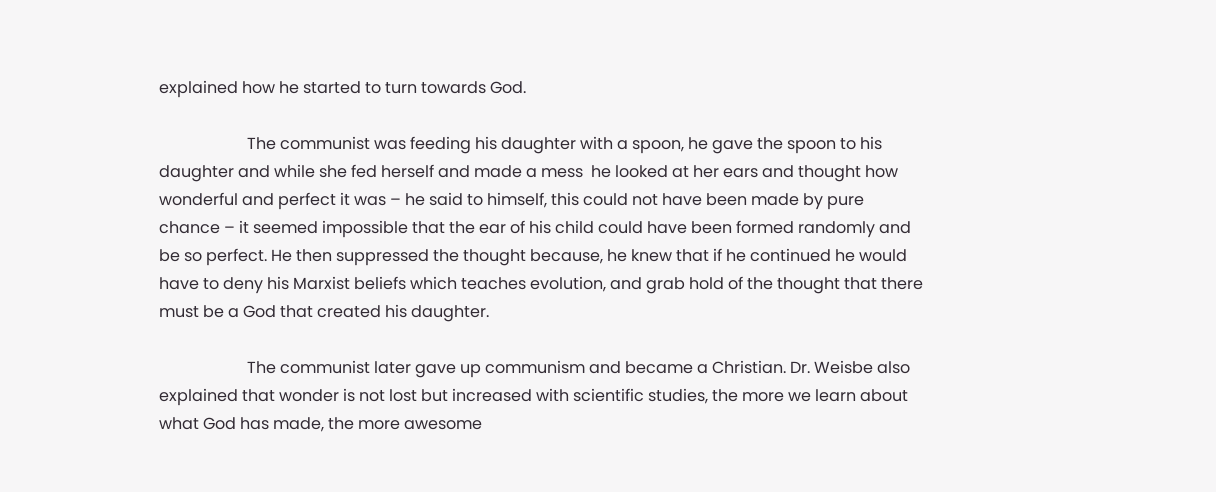explained how he started to turn towards God.

                      The communist was feeding his daughter with a spoon, he gave the spoon to his daughter and while she fed herself and made a mess  he looked at her ears and thought how wonderful and perfect it was – he said to himself, this could not have been made by pure chance – it seemed impossible that the ear of his child could have been formed randomly and be so perfect. He then suppressed the thought because, he knew that if he continued he would have to deny his Marxist beliefs which teaches evolution, and grab hold of the thought that there must be a God that created his daughter.

                      The communist later gave up communism and became a Christian. Dr. Weisbe also explained that wonder is not lost but increased with scientific studies, the more we learn about what God has made, the more awesome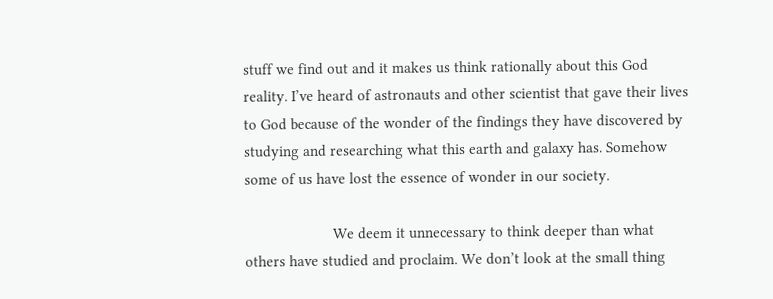stuff we find out and it makes us think rationally about this God reality. I’ve heard of astronauts and other scientist that gave their lives to God because of the wonder of the findings they have discovered by studying and researching what this earth and galaxy has. Somehow some of us have lost the essence of wonder in our society.

                      We deem it unnecessary to think deeper than what others have studied and proclaim. We don’t look at the small thing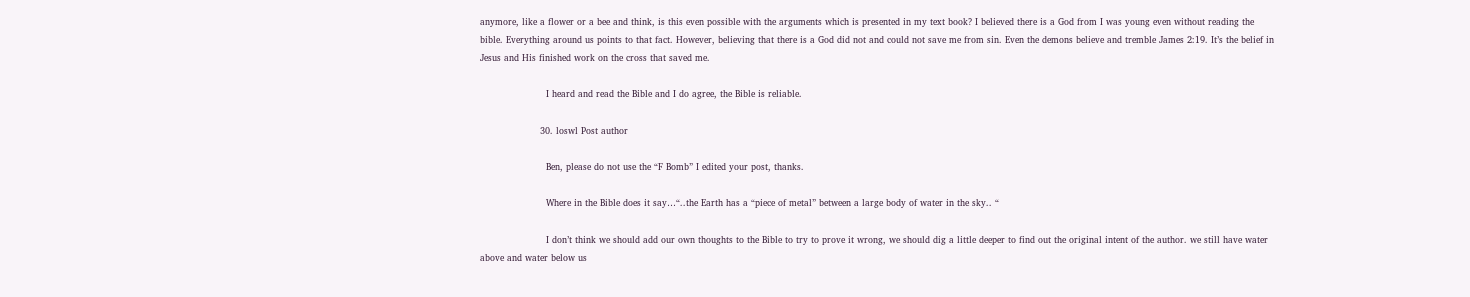anymore, like a flower or a bee and think, is this even possible with the arguments which is presented in my text book? I believed there is a God from I was young even without reading the bible. Everything around us points to that fact. However, believing that there is a God did not and could not save me from sin. Even the demons believe and tremble James 2:19. It’s the belief in Jesus and His finished work on the cross that saved me.

                      I heard and read the Bible and I do agree, the Bible is reliable.

                    30. loswl Post author

                      Ben, please do not use the “F Bomb” I edited your post, thanks.

                      Where in the Bible does it say…“..the Earth has a “piece of metal” between a large body of water in the sky.. “

                      I don’t think we should add our own thoughts to the Bible to try to prove it wrong, we should dig a little deeper to find out the original intent of the author. we still have water above and water below us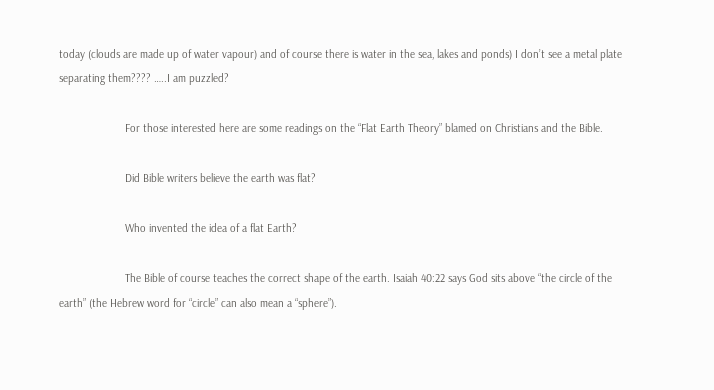today (clouds are made up of water vapour) and of course there is water in the sea, lakes and ponds) I don’t see a metal plate separating them???? …..I am puzzled?

                      For those interested here are some readings on the “Flat Earth Theory” blamed on Christians and the Bible.

                      Did Bible writers believe the earth was flat?

                      Who invented the idea of a flat Earth?

                      The Bible of course teaches the correct shape of the earth. Isaiah 40:22 says God sits above “the circle of the earth” (the Hebrew word for “circle” can also mean a “sphere”).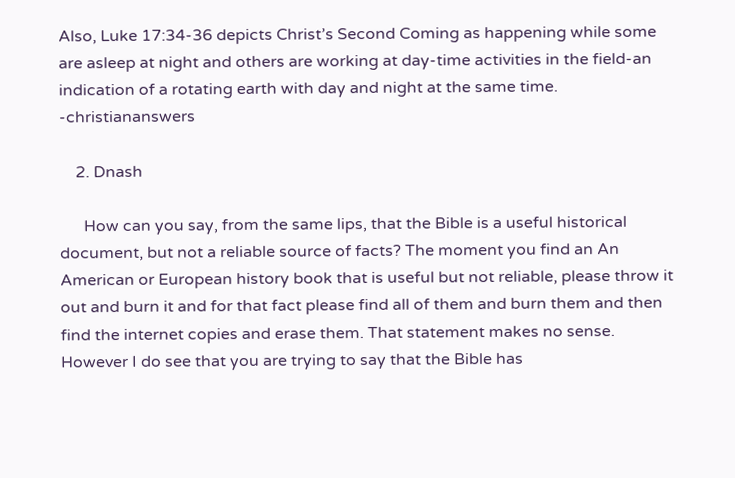Also, Luke 17:34-36 depicts Christ’s Second Coming as happening while some are asleep at night and others are working at day-time activities in the field-an indication of a rotating earth with day and night at the same time. -christiananswers

    2. Dnash

      How can you say, from the same lips, that the Bible is a useful historical document, but not a reliable source of facts? The moment you find an An American or European history book that is useful but not reliable, please throw it out and burn it and for that fact please find all of them and burn them and then find the internet copies and erase them. That statement makes no sense. However I do see that you are trying to say that the Bible has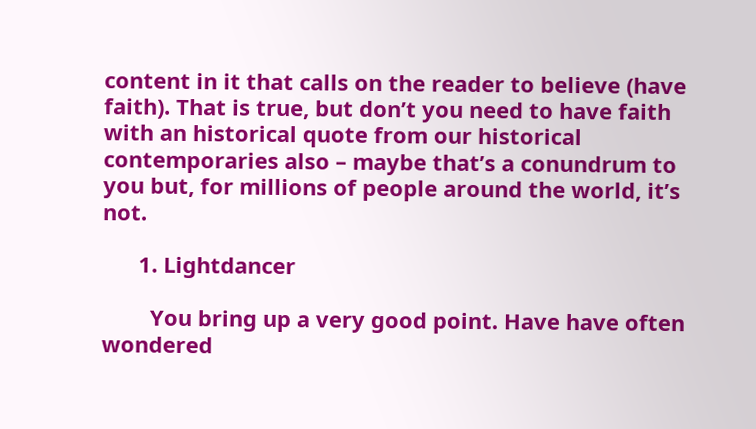content in it that calls on the reader to believe (have faith). That is true, but don’t you need to have faith with an historical quote from our historical contemporaries also – maybe that’s a conundrum to you but, for millions of people around the world, it’s not.

      1. Lightdancer

        You bring up a very good point. Have have often wondered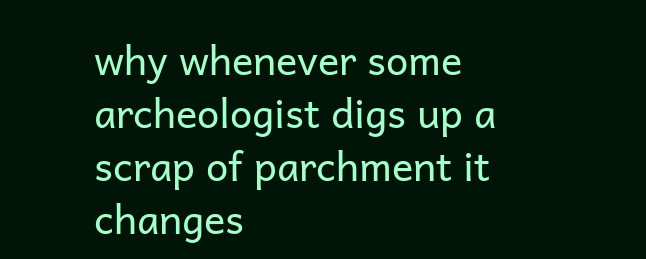why whenever some archeologist digs up a scrap of parchment it changes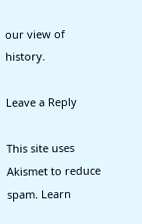our view of history.

Leave a Reply

This site uses Akismet to reduce spam. Learn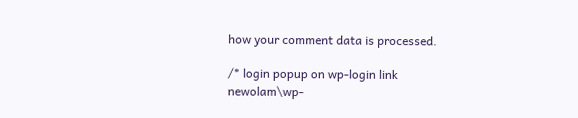how your comment data is processed.

/* login popup on wp-login link newolam\wp-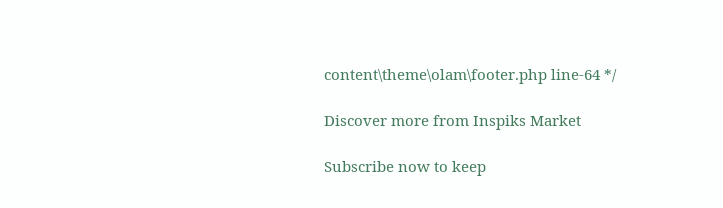content\theme\olam\footer.php line-64 */

Discover more from Inspiks Market

Subscribe now to keep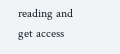reading and get access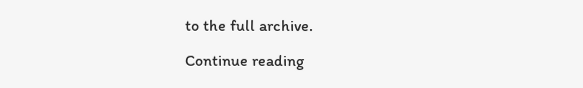to the full archive.

Continue reading